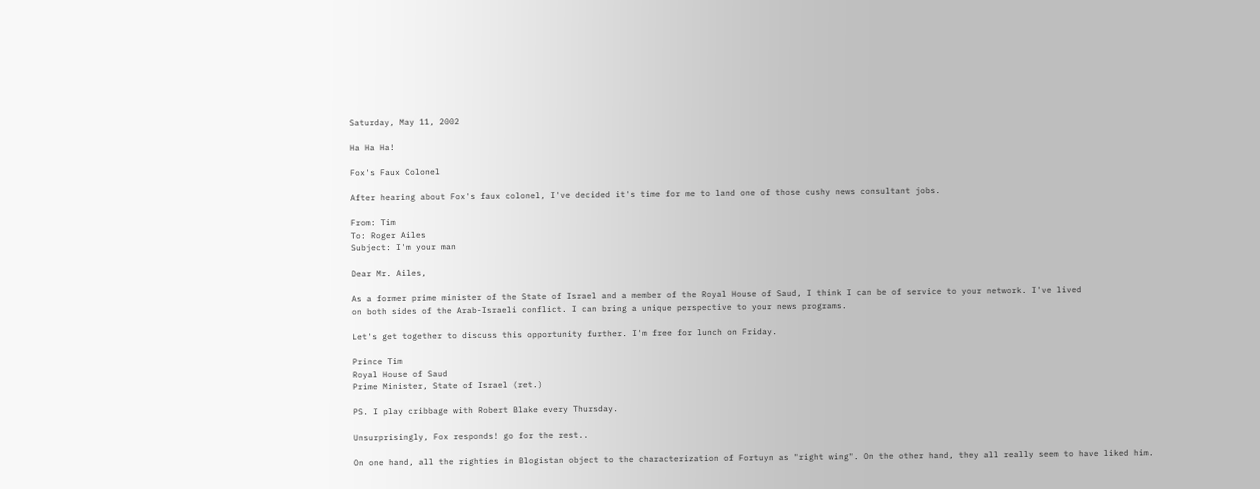Saturday, May 11, 2002

Ha Ha Ha!

Fox's Faux Colonel

After hearing about Fox's faux colonel, I've decided it's time for me to land one of those cushy news consultant jobs.

From: Tim
To: Roger Ailes
Subject: I'm your man

Dear Mr. Ailes,

As a former prime minister of the State of Israel and a member of the Royal House of Saud, I think I can be of service to your network. I've lived
on both sides of the Arab-Israeli conflict. I can bring a unique perspective to your news programs.

Let's get together to discuss this opportunity further. I'm free for lunch on Friday.

Prince Tim
Royal House of Saud
Prime Minister, State of Israel (ret.)

PS. I play cribbage with Robert Blake every Thursday.

Unsurprisingly, Fox responds! go for the rest..

On one hand, all the righties in Blogistan object to the characterization of Fortuyn as "right wing". On the other hand, they all really seem to have liked him.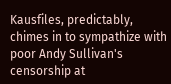Kausfiles, predictably, chimes in to sympathize with poor Andy Sullivan's censorship at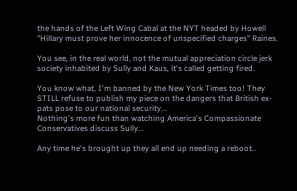the hands of the Left Wing Cabal at the NYT headed by Howell "Hillary must prove her innocence of unspecified charges" Raines.

You see, in the real world, not the mutual appreciation circle jerk society inhabited by Sully and Kaus, it's called getting fired.

You know what, I'm banned by the New York Times too! They STILL refuse to publish my piece on the dangers that British ex-pats pose to our national security...
Nothing's more fun than watching America's Compassionate Conservatives discuss Sully...

Any time he's brought up they all end up needing a reboot..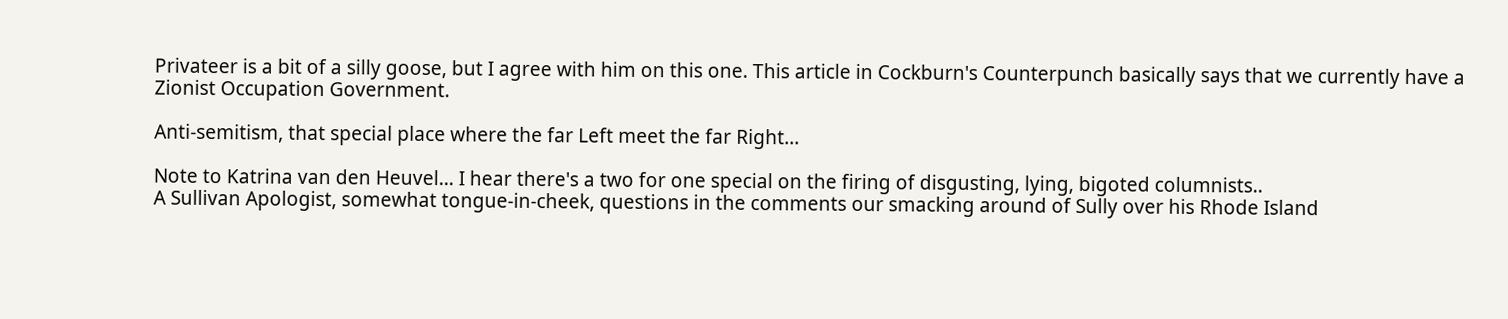Privateer is a bit of a silly goose, but I agree with him on this one. This article in Cockburn's Counterpunch basically says that we currently have a Zionist Occupation Government.

Anti-semitism, that special place where the far Left meet the far Right...

Note to Katrina van den Heuvel... I hear there's a two for one special on the firing of disgusting, lying, bigoted columnists..
A Sullivan Apologist, somewhat tongue-in-cheek, questions in the comments our smacking around of Sully over his Rhode Island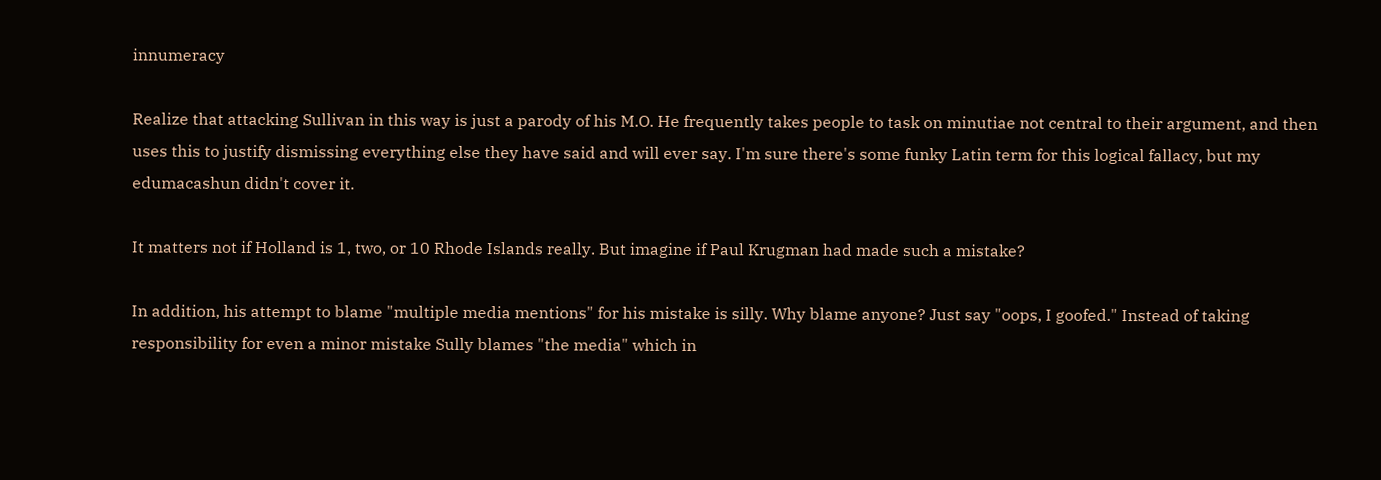innumeracy

Realize that attacking Sullivan in this way is just a parody of his M.O. He frequently takes people to task on minutiae not central to their argument, and then uses this to justify dismissing everything else they have said and will ever say. I'm sure there's some funky Latin term for this logical fallacy, but my edumacashun didn't cover it.

It matters not if Holland is 1, two, or 10 Rhode Islands really. But imagine if Paul Krugman had made such a mistake?

In addition, his attempt to blame "multiple media mentions" for his mistake is silly. Why blame anyone? Just say "oops, I goofed." Instead of taking responsibility for even a minor mistake Sully blames "the media" which in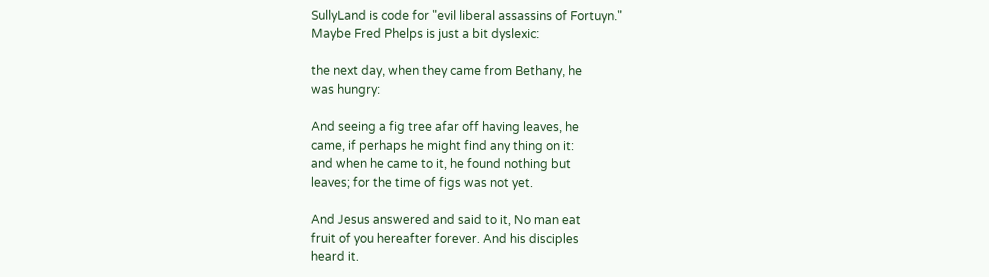SullyLand is code for "evil liberal assassins of Fortuyn."
Maybe Fred Phelps is just a bit dyslexic:

the next day, when they came from Bethany, he
was hungry:

And seeing a fig tree afar off having leaves, he
came, if perhaps he might find any thing on it:
and when he came to it, he found nothing but
leaves; for the time of figs was not yet.

And Jesus answered and said to it, No man eat
fruit of you hereafter forever. And his disciples
heard it.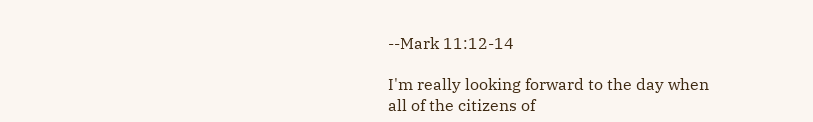--Mark 11:12-14

I'm really looking forward to the day when all of the citizens of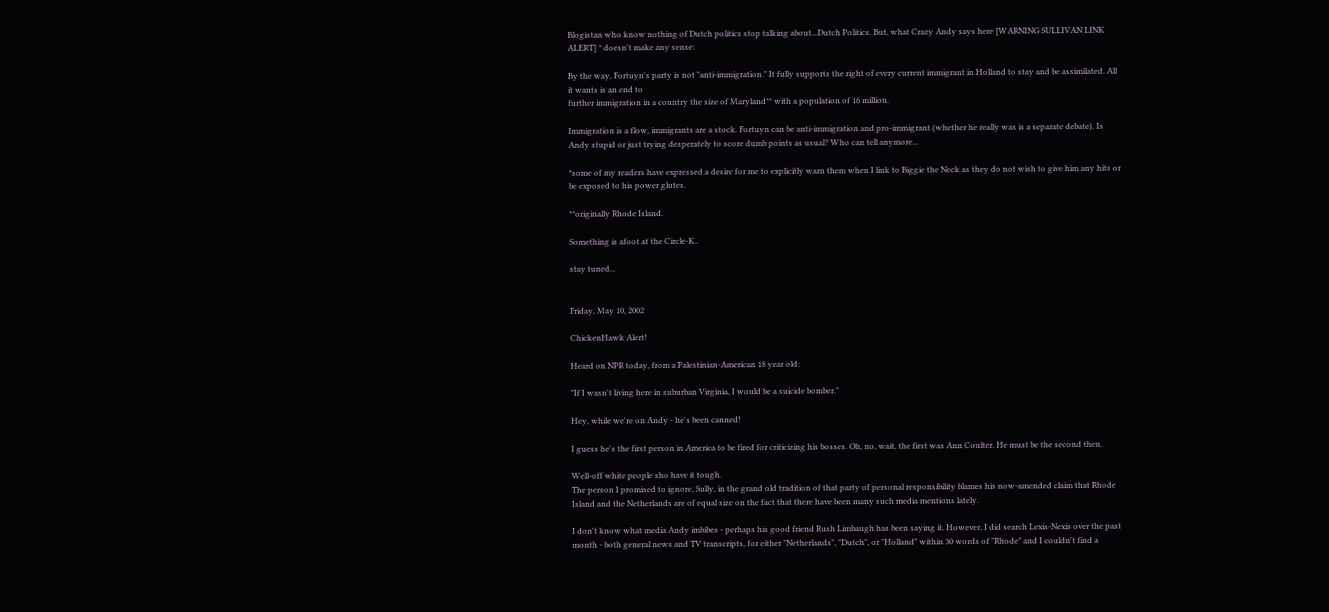Blogistan who know nothing of Dutch politics stop talking about...Dutch Politics. But, what Crazy Andy says here [WARNING SULLIVAN LINK ALERT] * doesn't make any sense:

By the way, Fortuyn's party is not "anti-immigration." It fully supports the right of every current immigrant in Holland to stay and be assimilated. All it wants is an end to
further immigration in a country the size of Maryland** with a population of 16 million.

Immigration is a flow, immigrants are a stock. Fortuyn can be anti-immigration and pro-immigrant (whether he really was is a separate debate). Is Andy stupid or just trying desperately to score dumb points as usual? Who can tell anymore...

*some of my readers have expressed a desire for me to explicitly warn them when I link to Biggie the Neck as they do not wish to give him any hits or be exposed to his power glutes.

**originally Rhode Island.

Something is afoot at the Circle-K..

stay tuned...


Friday, May 10, 2002

ChickenHawk Alert!

Heard on NPR today, from a Palestinian-American 18 year old:

"If I wasn't living here in suburban Virginia, I would be a suicide bomber."

Hey, while we're on Andy - he's been canned!

I guess he's the first person in America to be fired for criticizing his bosses. Oh, no, wait, the first was Ann Coulter. He must be the second then.

Well-off white people sho have it tough.
The person I promised to ignore, Sully, in the grand old tradition of that party of personal responsibility blames his now-amended claim that Rhode Island and the Netherlands are of equal size on the fact that there have been many such media mentions lately.

I don't know what media Andy imbibes - perhaps his good friend Rush Limbaugh has been saying it. However, I did search Lexis-Nexis over the past month - both general news and TV transcripts, for either "Netherlands", "Dutch", or "Holland" within 30 words of "Rhode" and I couldn't find a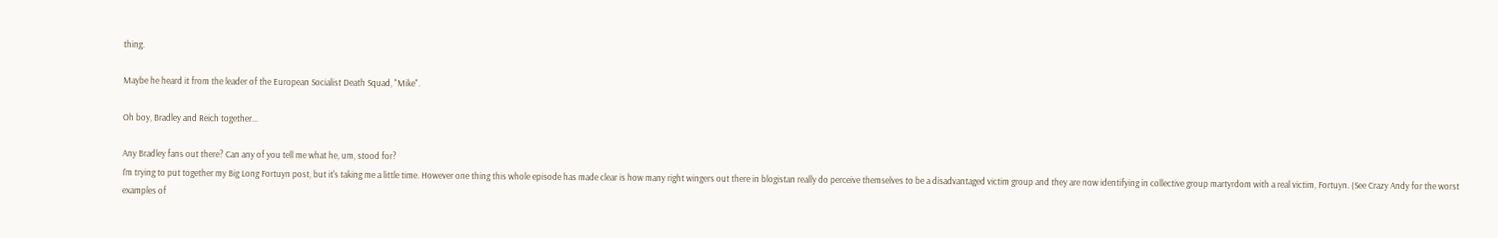thing.

Maybe he heard it from the leader of the European Socialist Death Squad, "Mike".

Oh boy, Bradley and Reich together...

Any Bradley fans out there? Can any of you tell me what he, um, stood for?
I'm trying to put together my Big Long Fortuyn post, but it's taking me a little time. However one thing this whole episode has made clear is how many right wingers out there in blogistan really do perceive themselves to be a disadvantaged victim group and they are now identifying in collective group martyrdom with a real victim, Fortuyn. (See Crazy Andy for the worst examples of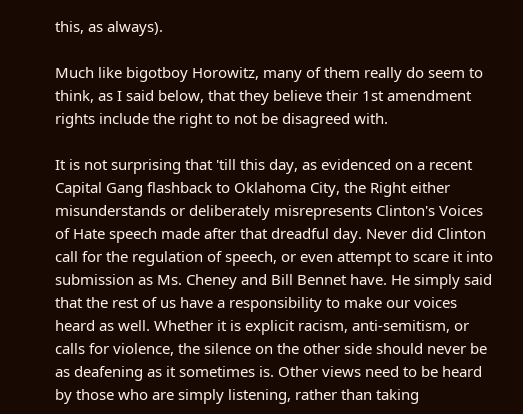this, as always).

Much like bigotboy Horowitz, many of them really do seem to think, as I said below, that they believe their 1st amendment rights include the right to not be disagreed with.

It is not surprising that 'till this day, as evidenced on a recent Capital Gang flashback to Oklahoma City, the Right either misunderstands or deliberately misrepresents Clinton's Voices of Hate speech made after that dreadful day. Never did Clinton call for the regulation of speech, or even attempt to scare it into submission as Ms. Cheney and Bill Bennet have. He simply said that the rest of us have a responsibility to make our voices heard as well. Whether it is explicit racism, anti-semitism, or calls for violence, the silence on the other side should never be as deafening as it sometimes is. Other views need to be heard by those who are simply listening, rather than taking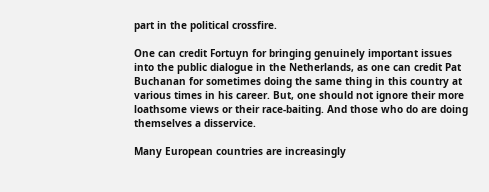part in the political crossfire.

One can credit Fortuyn for bringing genuinely important issues into the public dialogue in the Netherlands, as one can credit Pat Buchanan for sometimes doing the same thing in this country at various times in his career. But, one should not ignore their more loathsome views or their race-baiting. And those who do are doing themselves a disservice.

Many European countries are increasingly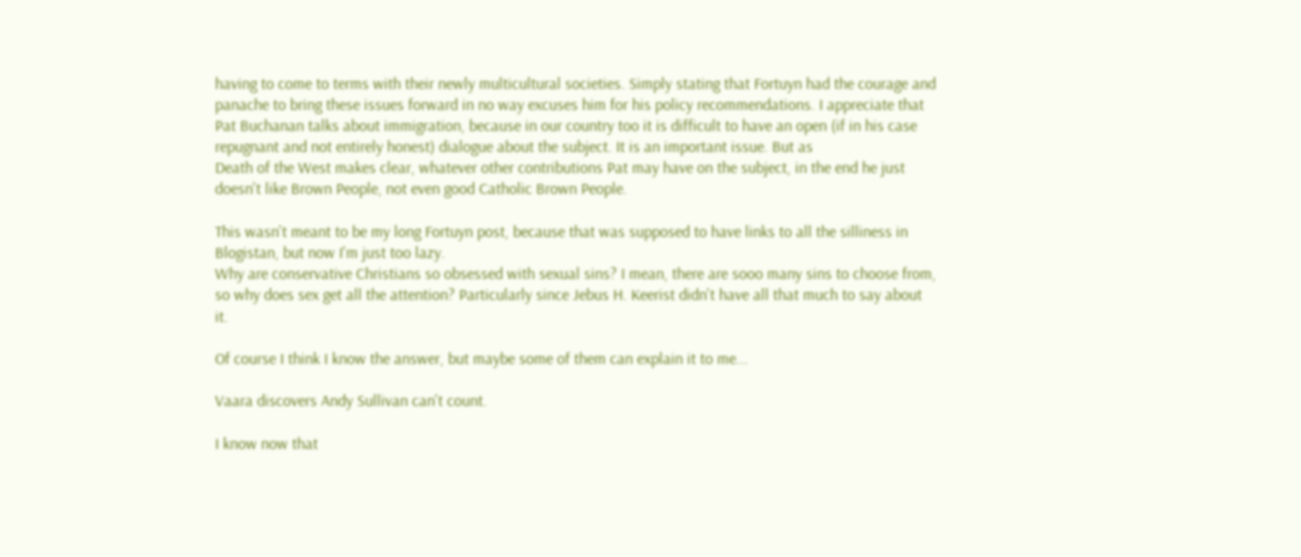having to come to terms with their newly multicultural societies. Simply stating that Fortuyn had the courage and panache to bring these issues forward in no way excuses him for his policy recommendations. I appreciate that Pat Buchanan talks about immigration, because in our country too it is difficult to have an open (if in his case repugnant and not entirely honest) dialogue about the subject. It is an important issue. But as
Death of the West makes clear, whatever other contributions Pat may have on the subject, in the end he just doesn't like Brown People, not even good Catholic Brown People.

This wasn't meant to be my long Fortuyn post, because that was supposed to have links to all the silliness in Blogistan, but now I'm just too lazy.
Why are conservative Christians so obsessed with sexual sins? I mean, there are sooo many sins to choose from, so why does sex get all the attention? Particularly since Jebus H. Keerist didn't have all that much to say about it.

Of course I think I know the answer, but maybe some of them can explain it to me...

Vaara discovers Andy Sullivan can't count.

I know now that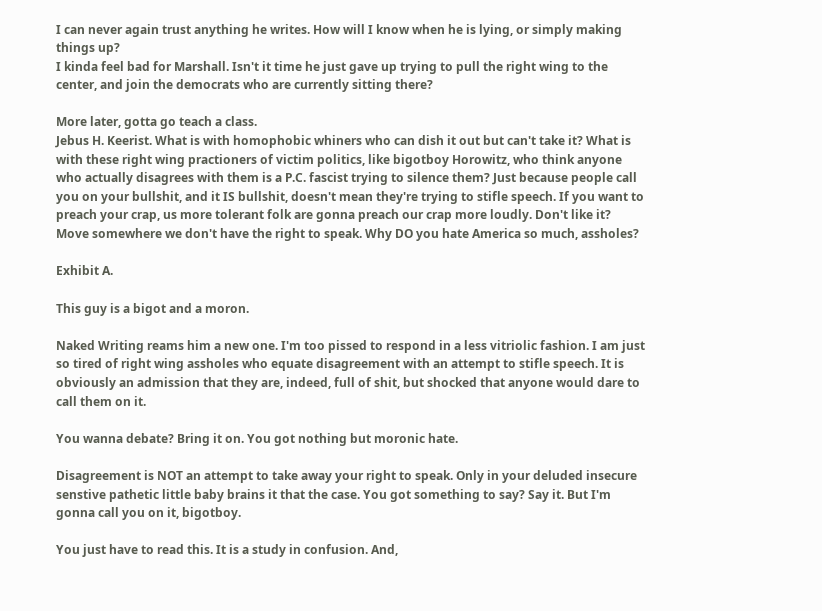I can never again trust anything he writes. How will I know when he is lying, or simply making things up?
I kinda feel bad for Marshall. Isn't it time he just gave up trying to pull the right wing to the center, and join the democrats who are currently sitting there?

More later, gotta go teach a class.
Jebus H. Keerist. What is with homophobic whiners who can dish it out but can't take it? What is with these right wing practioners of victim politics, like bigotboy Horowitz, who think anyone who actually disagrees with them is a P.C. fascist trying to silence them? Just because people call you on your bullshit, and it IS bullshit, doesn't mean they're trying to stifle speech. If you want to preach your crap, us more tolerant folk are gonna preach our crap more loudly. Don't like it? Move somewhere we don't have the right to speak. Why DO you hate America so much, assholes?

Exhibit A.

This guy is a bigot and a moron.

Naked Writing reams him a new one. I'm too pissed to respond in a less vitriolic fashion. I am just so tired of right wing assholes who equate disagreement with an attempt to stifle speech. It is obviously an admission that they are, indeed, full of shit, but shocked that anyone would dare to call them on it.

You wanna debate? Bring it on. You got nothing but moronic hate.

Disagreement is NOT an attempt to take away your right to speak. Only in your deluded insecure senstive pathetic little baby brains it that the case. You got something to say? Say it. But I'm gonna call you on it, bigotboy.

You just have to read this. It is a study in confusion. And,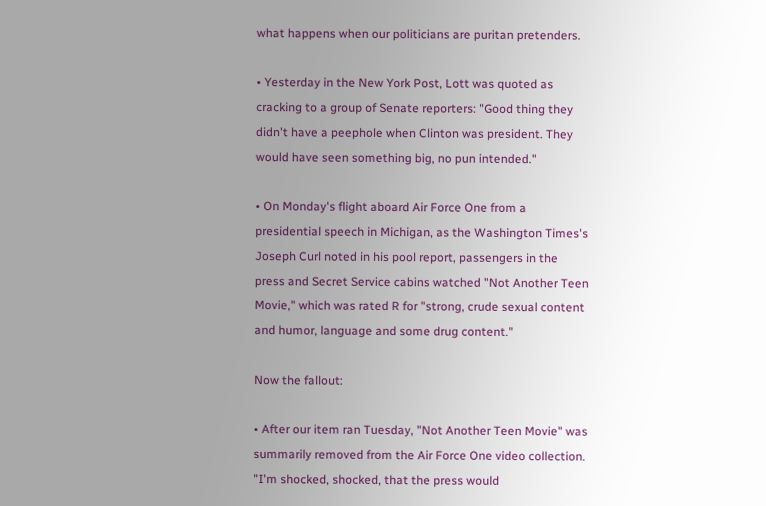what happens when our politicians are puritan pretenders.

• Yesterday in the New York Post, Lott was quoted as cracking to a group of Senate reporters: "Good thing they didn't have a peephole when Clinton was president. They
would have seen something big, no pun intended."

• On Monday's flight aboard Air Force One from a presidential speech in Michigan, as the Washington Times's Joseph Curl noted in his pool report, passengers in the
press and Secret Service cabins watched "Not Another Teen Movie," which was rated R for "strong, crude sexual content and humor, language and some drug content."

Now the fallout:

• After our item ran Tuesday, "Not Another Teen Movie" was summarily removed from the Air Force One video collection. "I'm shocked, shocked, that the press would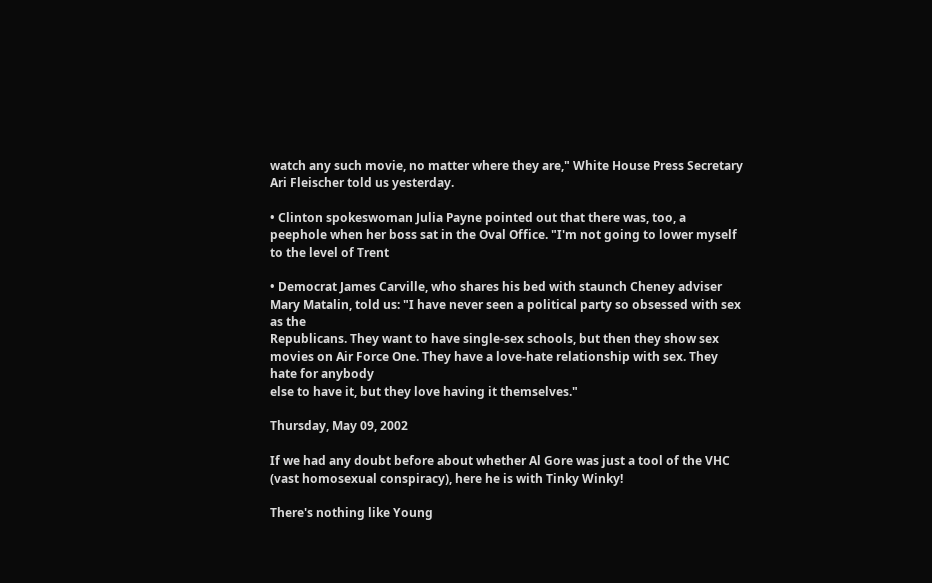watch any such movie, no matter where they are," White House Press Secretary Ari Fleischer told us yesterday.

• Clinton spokeswoman Julia Payne pointed out that there was, too, a peephole when her boss sat in the Oval Office. "I'm not going to lower myself to the level of Trent

• Democrat James Carville, who shares his bed with staunch Cheney adviser Mary Matalin, told us: "I have never seen a political party so obsessed with sex as the
Republicans. They want to have single-sex schools, but then they show sex movies on Air Force One. They have a love-hate relationship with sex. They hate for anybody
else to have it, but they love having it themselves."

Thursday, May 09, 2002

If we had any doubt before about whether Al Gore was just a tool of the VHC (vast homosexual conspiracy), here he is with Tinky Winky!

There's nothing like Young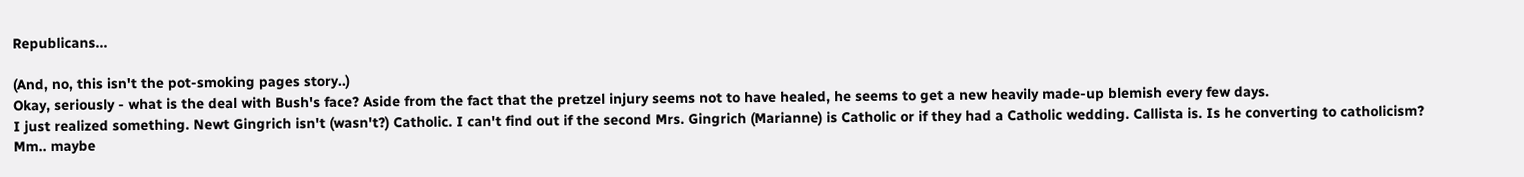Republicans...

(And, no, this isn't the pot-smoking pages story..)
Okay, seriously - what is the deal with Bush's face? Aside from the fact that the pretzel injury seems not to have healed, he seems to get a new heavily made-up blemish every few days.
I just realized something. Newt Gingrich isn't (wasn't?) Catholic. I can't find out if the second Mrs. Gingrich (Marianne) is Catholic or if they had a Catholic wedding. Callista is. Is he converting to catholicism? Mm.. maybe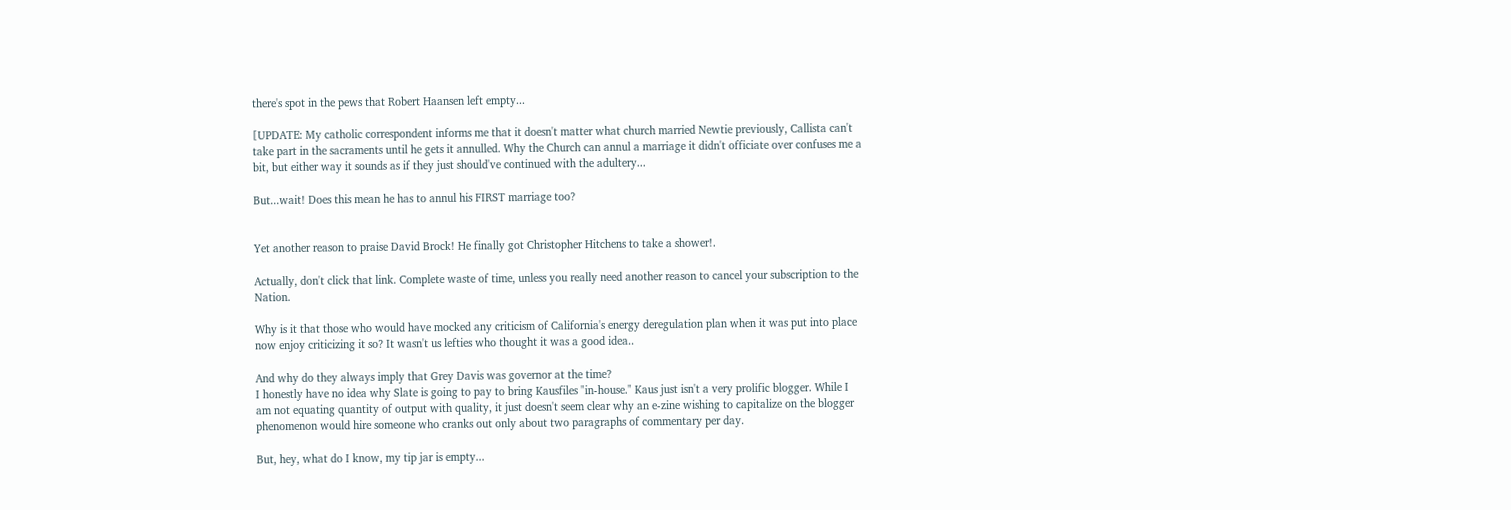there's spot in the pews that Robert Haansen left empty...

[UPDATE: My catholic correspondent informs me that it doesn't matter what church married Newtie previously, Callista can't take part in the sacraments until he gets it annulled. Why the Church can annul a marriage it didn't officiate over confuses me a bit, but either way it sounds as if they just should've continued with the adultery...

But...wait! Does this mean he has to annul his FIRST marriage too?


Yet another reason to praise David Brock! He finally got Christopher Hitchens to take a shower!.

Actually, don't click that link. Complete waste of time, unless you really need another reason to cancel your subscription to the Nation.

Why is it that those who would have mocked any criticism of California's energy deregulation plan when it was put into place now enjoy criticizing it so? It wasn't us lefties who thought it was a good idea..

And why do they always imply that Grey Davis was governor at the time?
I honestly have no idea why Slate is going to pay to bring Kausfiles "in-house." Kaus just isn't a very prolific blogger. While I am not equating quantity of output with quality, it just doesn't seem clear why an e-zine wishing to capitalize on the blogger phenomenon would hire someone who cranks out only about two paragraphs of commentary per day.

But, hey, what do I know, my tip jar is empty...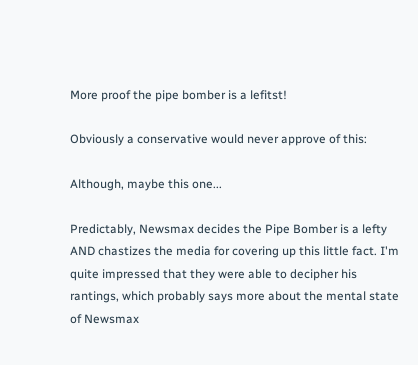More proof the pipe bomber is a lefitst!

Obviously a conservative would never approve of this:

Although, maybe this one...

Predictably, Newsmax decides the Pipe Bomber is a lefty AND chastizes the media for covering up this little fact. I'm quite impressed that they were able to decipher his rantings, which probably says more about the mental state of Newsmax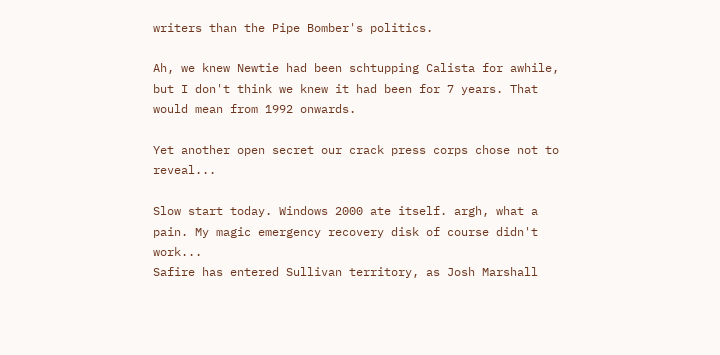writers than the Pipe Bomber's politics.

Ah, we knew Newtie had been schtupping Calista for awhile, but I don't think we knew it had been for 7 years. That would mean from 1992 onwards.

Yet another open secret our crack press corps chose not to reveal...

Slow start today. Windows 2000 ate itself. argh, what a pain. My magic emergency recovery disk of course didn't work...
Safire has entered Sullivan territory, as Josh Marshall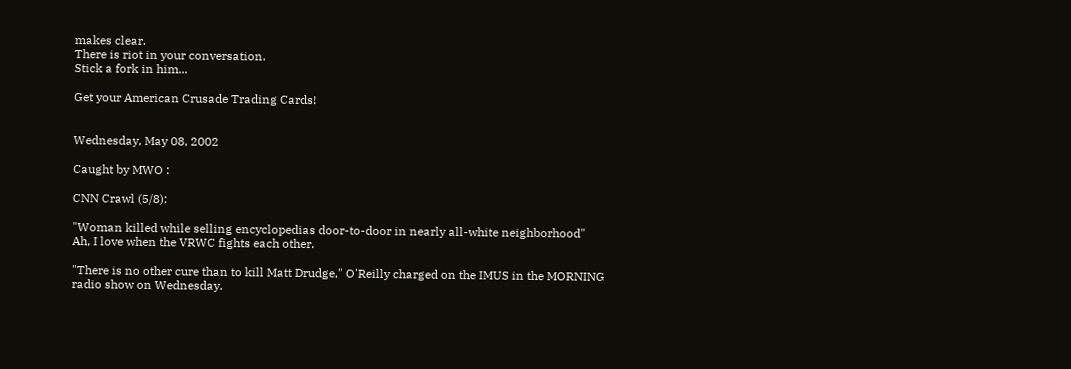makes clear.
There is riot in your conversation.
Stick a fork in him...

Get your American Crusade Trading Cards!


Wednesday, May 08, 2002

Caught by MWO :

CNN Crawl (5/8):

"Woman killed while selling encyclopedias door-to-door in nearly all-white neighborhood"
Ah, I love when the VRWC fights each other.

"There is no other cure than to kill Matt Drudge," O'Reilly charged on the IMUS in the MORNING radio show on Wednesday.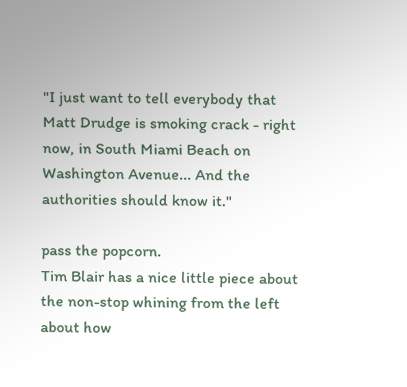"I just want to tell everybody that Matt Drudge is smoking crack - right now, in South Miami Beach on Washington Avenue... And the
authorities should know it."

pass the popcorn.
Tim Blair has a nice little piece about the non-stop whining from the left about how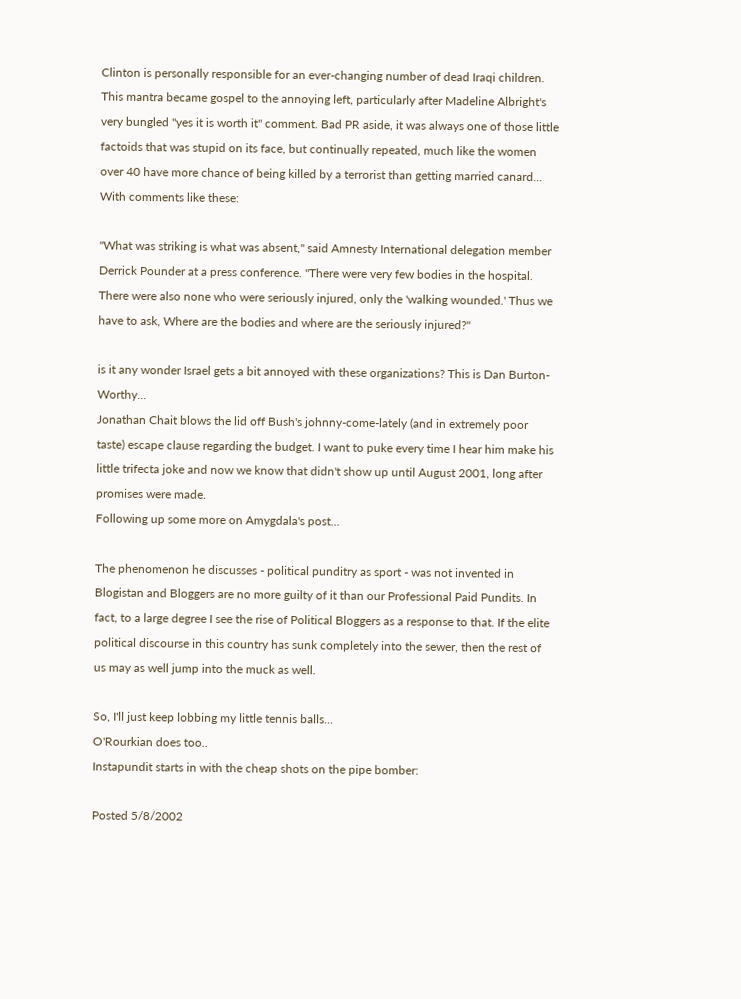Clinton is personally responsible for an ever-changing number of dead Iraqi children. This mantra became gospel to the annoying left, particularly after Madeline Albright's very bungled "yes it is worth it" comment. Bad PR aside, it was always one of those little factoids that was stupid on its face, but continually repeated, much like the women over 40 have more chance of being killed by a terrorist than getting married canard...
With comments like these:

"What was striking is what was absent," said Amnesty International delegation member Derrick Pounder at a press conference. "There were very few bodies in the hospital. There were also none who were seriously injured, only the 'walking wounded.' Thus we have to ask, Where are the bodies and where are the seriously injured?''

is it any wonder Israel gets a bit annoyed with these organizations? This is Dan Burton-Worthy...
Jonathan Chait blows the lid off Bush's johnny-come-lately (and in extremely poor taste) escape clause regarding the budget. I want to puke every time I hear him make his little trifecta joke and now we know that didn't show up until August 2001, long after promises were made.
Following up some more on Amygdala's post...

The phenomenon he discusses - political punditry as sport - was not invented in Blogistan and Bloggers are no more guilty of it than our Professional Paid Pundits. In fact, to a large degree I see the rise of Political Bloggers as a response to that. If the elite political discourse in this country has sunk completely into the sewer, then the rest of us may as well jump into the muck as well.

So, I'll just keep lobbing my little tennis balls...
O'Rourkian does too..
Instapundit starts in with the cheap shots on the pipe bomber:

Posted 5/8/2002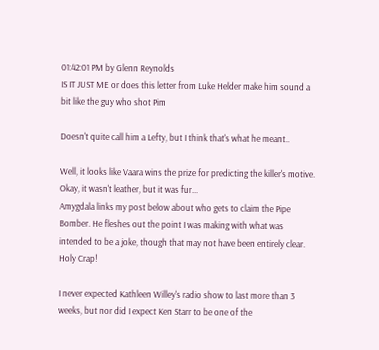01:42:01 PM by Glenn Reynolds
IS IT JUST ME or does this letter from Luke Helder make him sound a bit like the guy who shot Pim

Doesn't quite call him a Lefty, but I think that's what he meant..

Well, it looks like Vaara wins the prize for predicting the killer's motive. Okay, it wasn't leather, but it was fur...
Amygdala links my post below about who gets to claim the Pipe Bomber. He fleshes out the point I was making with what was intended to be a joke, though that may not have been entirely clear.
Holy Crap!

I never expected Kathleen Willey's radio show to last more than 3 weeks, but nor did I expect Ken Starr to be one of the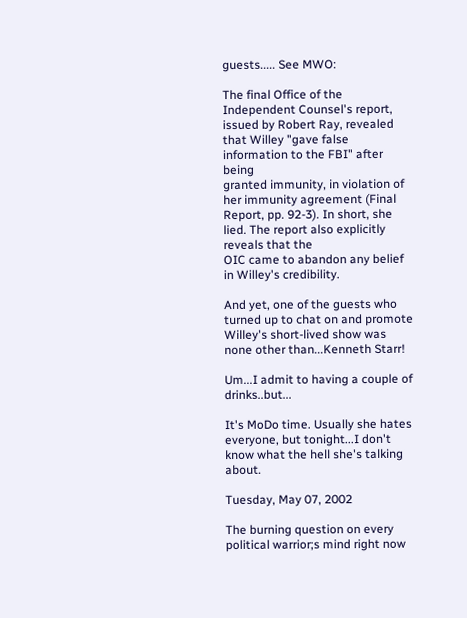guests..... See MWO:

The final Office of the Independent Counsel's report, issued by Robert Ray, revealed that Willey "gave false information to the FBI" after being
granted immunity, in violation of her immunity agreement (Final Report, pp. 92-3). In short, she lied. The report also explicitly reveals that the
OIC came to abandon any belief in Willey's credibility.

And yet, one of the guests who turned up to chat on and promote Willey's short-lived show was none other than...Kenneth Starr!

Um...I admit to having a couple of drinks..but...

It's MoDo time. Usually she hates everyone, but tonight...I don't know what the hell she's talking about.

Tuesday, May 07, 2002

The burning question on every political warrior;s mind right now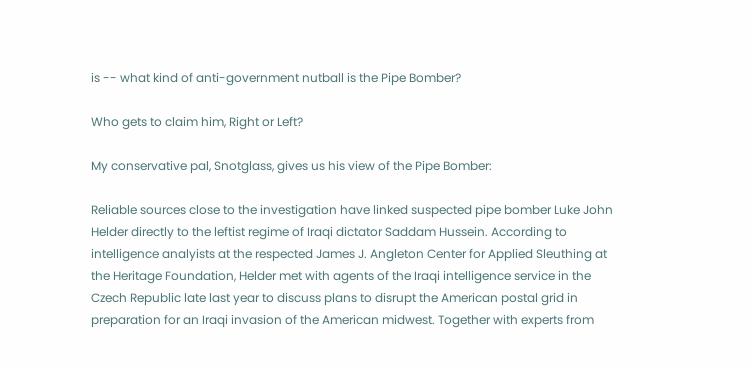is -- what kind of anti-government nutball is the Pipe Bomber?

Who gets to claim him, Right or Left?

My conservative pal, Snotglass, gives us his view of the Pipe Bomber:

Reliable sources close to the investigation have linked suspected pipe bomber Luke John Helder directly to the leftist regime of Iraqi dictator Saddam Hussein. According to intelligence analyists at the respected James J. Angleton Center for Applied Sleuthing at the Heritage Foundation, Helder met with agents of the Iraqi intelligence service in the Czech Republic late last year to discuss plans to disrupt the American postal grid in preparation for an Iraqi invasion of the American midwest. Together with experts from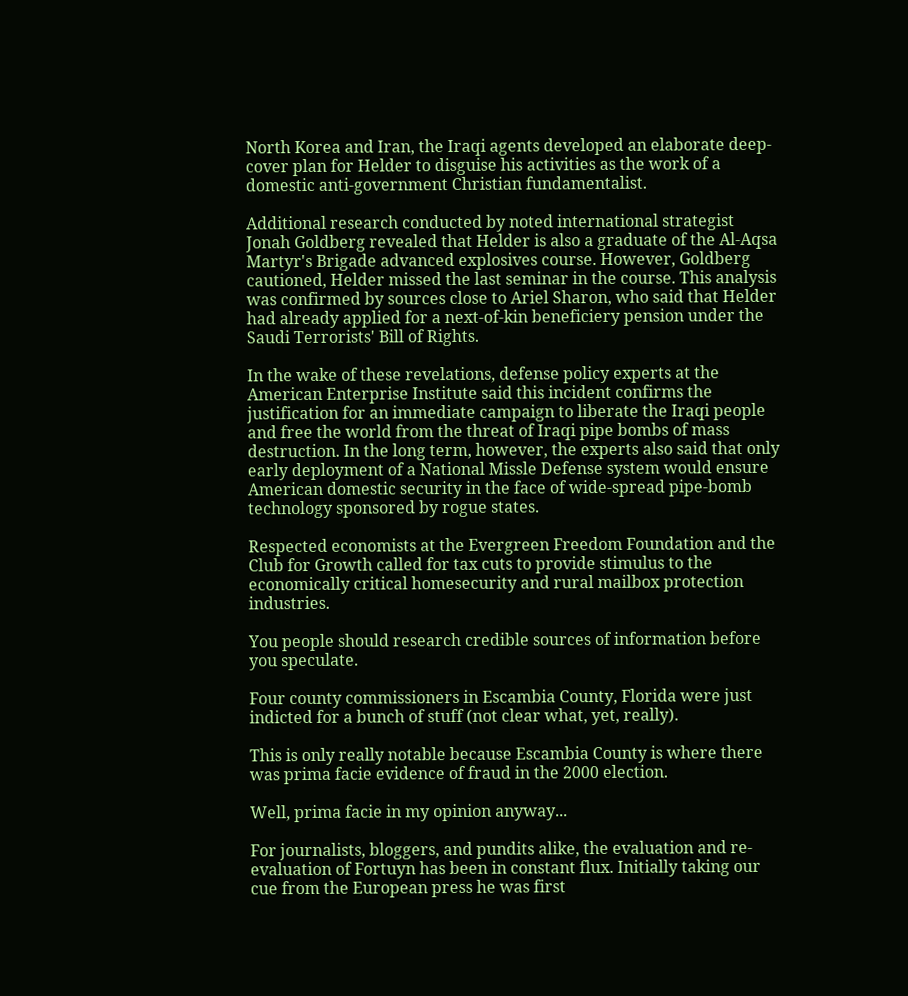North Korea and Iran, the Iraqi agents developed an elaborate deep-cover plan for Helder to disguise his activities as the work of a domestic anti-government Christian fundamentalist.

Additional research conducted by noted international strategist Jonah Goldberg revealed that Helder is also a graduate of the Al-Aqsa Martyr's Brigade advanced explosives course. However, Goldberg cautioned, Helder missed the last seminar in the course. This analysis was confirmed by sources close to Ariel Sharon, who said that Helder had already applied for a next-of-kin beneficiery pension under the Saudi Terrorists' Bill of Rights.

In the wake of these revelations, defense policy experts at the American Enterprise Institute said this incident confirms the justification for an immediate campaign to liberate the Iraqi people and free the world from the threat of Iraqi pipe bombs of mass destruction. In the long term, however, the experts also said that only early deployment of a National Missle Defense system would ensure American domestic security in the face of wide-spread pipe-bomb technology sponsored by rogue states.

Respected economists at the Evergreen Freedom Foundation and the Club for Growth called for tax cuts to provide stimulus to the economically critical homesecurity and rural mailbox protection industries.

You people should research credible sources of information before you speculate.

Four county commissioners in Escambia County, Florida were just indicted for a bunch of stuff (not clear what, yet, really).

This is only really notable because Escambia County is where there was prima facie evidence of fraud in the 2000 election.

Well, prima facie in my opinion anyway...

For journalists, bloggers, and pundits alike, the evaluation and re-evaluation of Fortuyn has been in constant flux. Initially taking our cue from the European press he was first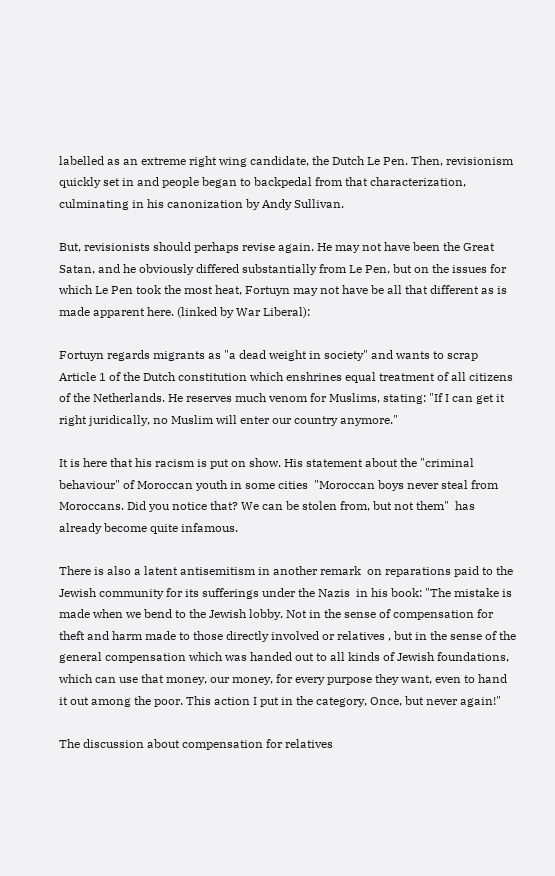labelled as an extreme right wing candidate, the Dutch Le Pen. Then, revisionism quickly set in and people began to backpedal from that characterization, culminating in his canonization by Andy Sullivan.

But, revisionists should perhaps revise again. He may not have been the Great Satan, and he obviously differed substantially from Le Pen, but on the issues for which Le Pen took the most heat, Fortuyn may not have be all that different as is made apparent here. (linked by War Liberal):

Fortuyn regards migrants as "a dead weight in society" and wants to scrap Article 1 of the Dutch constitution which enshrines equal treatment of all citizens of the Netherlands. He reserves much venom for Muslims, stating: "If I can get it right juridically, no Muslim will enter our country anymore."

It is here that his racism is put on show. His statement about the "criminal behaviour" of Moroccan youth in some cities  "Moroccan boys never steal from Moroccans. Did you notice that? We can be stolen from, but not them"  has already become quite infamous.

There is also a latent antisemitism in another remark  on reparations paid to the Jewish community for its sufferings under the Nazis  in his book: "The mistake is made when we bend to the Jewish lobby. Not in the sense of compensation for theft and harm made to those directly involved or relatives , but in the sense of the general compensation which was handed out to all kinds of Jewish foundations, which can use that money, our money, for every purpose they want, even to hand it out among the poor. This action I put in the category, Once, but never again!"

The discussion about compensation for relatives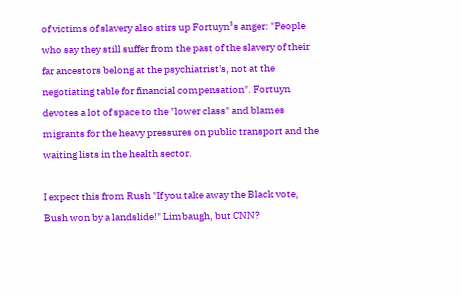of victims of slavery also stirs up Fortuyn¹s anger: "People who say they still suffer from the past of the slavery of their far ancestors belong at the psychiatrist's, not at the negotiating table for financial compensation". Fortuyn devotes a lot of space to the "lower class" and blames migrants for the heavy pressures on public transport and the waiting lists in the health sector.

I expect this from Rush "If you take away the Black vote, Bush won by a landslide!" Limbaugh, but CNN?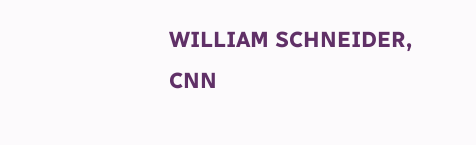WILLIAM SCHNEIDER, CNN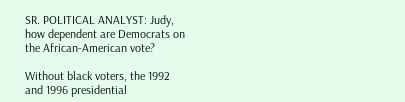SR. POLITICAL ANALYST: Judy, how dependent are Democrats on the African-American vote?

Without black voters, the 1992 and 1996 presidential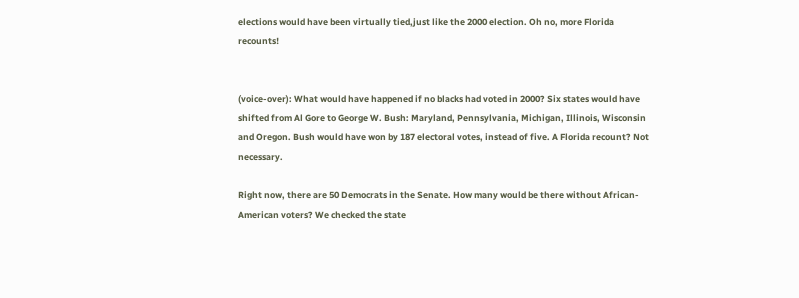elections would have been virtually tied,just like the 2000 election. Oh no, more Florida recounts!


(voice-over): What would have happened if no blacks had voted in 2000? Six states would have shifted from Al Gore to George W. Bush: Maryland, Pennsylvania, Michigan, Illinois, Wisconsin and Oregon. Bush would have won by 187 electoral votes, instead of five. A Florida recount? Not necessary.

Right now, there are 50 Democrats in the Senate. How many would be there without African-American voters? We checked the state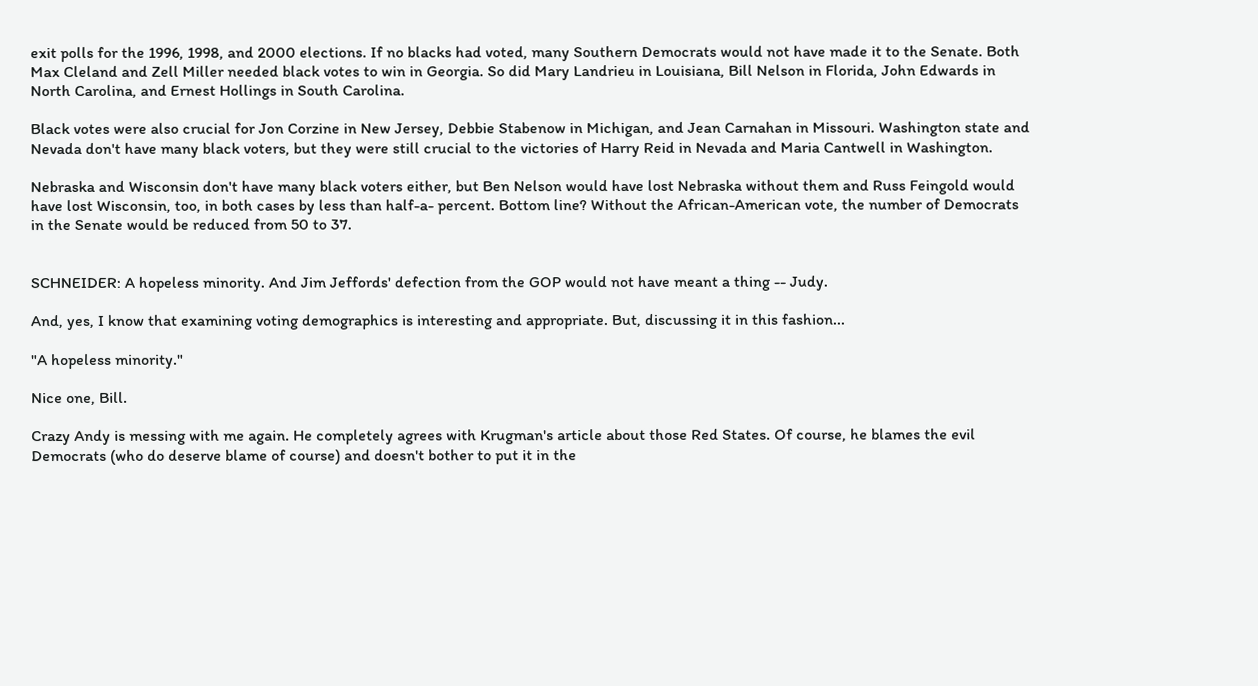exit polls for the 1996, 1998, and 2000 elections. If no blacks had voted, many Southern Democrats would not have made it to the Senate. Both Max Cleland and Zell Miller needed black votes to win in Georgia. So did Mary Landrieu in Louisiana, Bill Nelson in Florida, John Edwards in North Carolina, and Ernest Hollings in South Carolina.

Black votes were also crucial for Jon Corzine in New Jersey, Debbie Stabenow in Michigan, and Jean Carnahan in Missouri. Washington state and Nevada don't have many black voters, but they were still crucial to the victories of Harry Reid in Nevada and Maria Cantwell in Washington.

Nebraska and Wisconsin don't have many black voters either, but Ben Nelson would have lost Nebraska without them and Russ Feingold would have lost Wisconsin, too, in both cases by less than half-a- percent. Bottom line? Without the African-American vote, the number of Democrats in the Senate would be reduced from 50 to 37.


SCHNEIDER: A hopeless minority. And Jim Jeffords' defection from the GOP would not have meant a thing -- Judy.

And, yes, I know that examining voting demographics is interesting and appropriate. But, discussing it in this fashion...

"A hopeless minority."

Nice one, Bill.

Crazy Andy is messing with me again. He completely agrees with Krugman's article about those Red States. Of course, he blames the evil Democrats (who do deserve blame of course) and doesn't bother to put it in the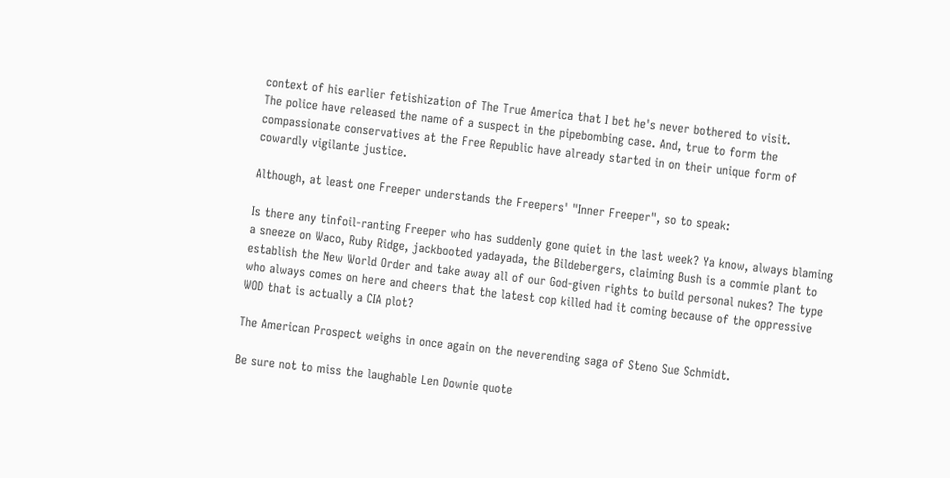context of his earlier fetishization of The True America that I bet he's never bothered to visit.
The police have released the name of a suspect in the pipebombing case. And, true to form the compassionate conservatives at the Free Republic have already started in on their unique form of cowardly vigilante justice.

Although, at least one Freeper understands the Freepers' "Inner Freeper", so to speak:

Is there any tinfoil-ranting Freeper who has suddenly gone quiet in the last week? Ya know, always blaming a sneeze on Waco, Ruby Ridge, jackbooted yadayada, the Bildebergers, claiming Bush is a commie plant to establish the New World Order and take away all of our God-given rights to build personal nukes? The type who always comes on here and cheers that the latest cop killed had it coming because of the oppressive WOD that is actually a CIA plot?

The American Prospect weighs in once again on the neverending saga of Steno Sue Schmidt.

Be sure not to miss the laughable Len Downie quote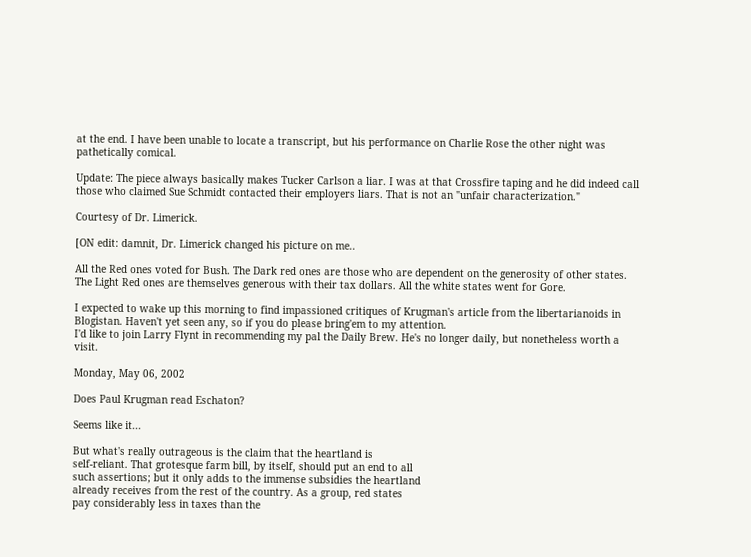at the end. I have been unable to locate a transcript, but his performance on Charlie Rose the other night was pathetically comical.

Update: The piece always basically makes Tucker Carlson a liar. I was at that Crossfire taping and he did indeed call those who claimed Sue Schmidt contacted their employers liars. That is not an "unfair characterization."

Courtesy of Dr. Limerick.

[ON edit: damnit, Dr. Limerick changed his picture on me..

All the Red ones voted for Bush. The Dark red ones are those who are dependent on the generosity of other states. The Light Red ones are themselves generous with their tax dollars. All the white states went for Gore.

I expected to wake up this morning to find impassioned critiques of Krugman's article from the libertarianoids in Blogistan. Haven't yet seen any, so if you do please bring'em to my attention.
I'd like to join Larry Flynt in recommending my pal the Daily Brew. He's no longer daily, but nonetheless worth a visit.

Monday, May 06, 2002

Does Paul Krugman read Eschaton?

Seems like it...

But what's really outrageous is the claim that the heartland is
self-reliant. That grotesque farm bill, by itself, should put an end to all
such assertions; but it only adds to the immense subsidies the heartland
already receives from the rest of the country. As a group, red states
pay considerably less in taxes than the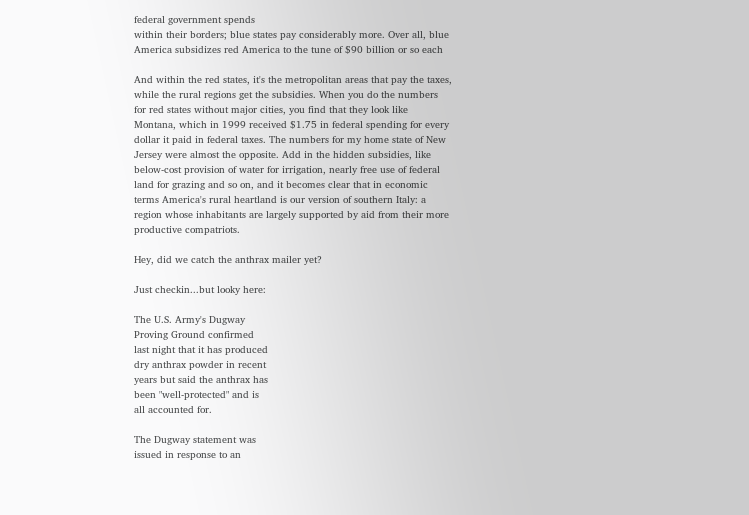federal government spends
within their borders; blue states pay considerably more. Over all, blue
America subsidizes red America to the tune of $90 billion or so each

And within the red states, it's the metropolitan areas that pay the taxes,
while the rural regions get the subsidies. When you do the numbers
for red states without major cities, you find that they look like
Montana, which in 1999 received $1.75 in federal spending for every
dollar it paid in federal taxes. The numbers for my home state of New
Jersey were almost the opposite. Add in the hidden subsidies, like
below-cost provision of water for irrigation, nearly free use of federal
land for grazing and so on, and it becomes clear that in economic
terms America's rural heartland is our version of southern Italy: a
region whose inhabitants are largely supported by aid from their more
productive compatriots.

Hey, did we catch the anthrax mailer yet?

Just checkin...but looky here:

The U.S. Army's Dugway
Proving Ground confirmed
last night that it has produced
dry anthrax powder in recent
years but said the anthrax has
been "well-protected" and is
all accounted for.

The Dugway statement was
issued in response to an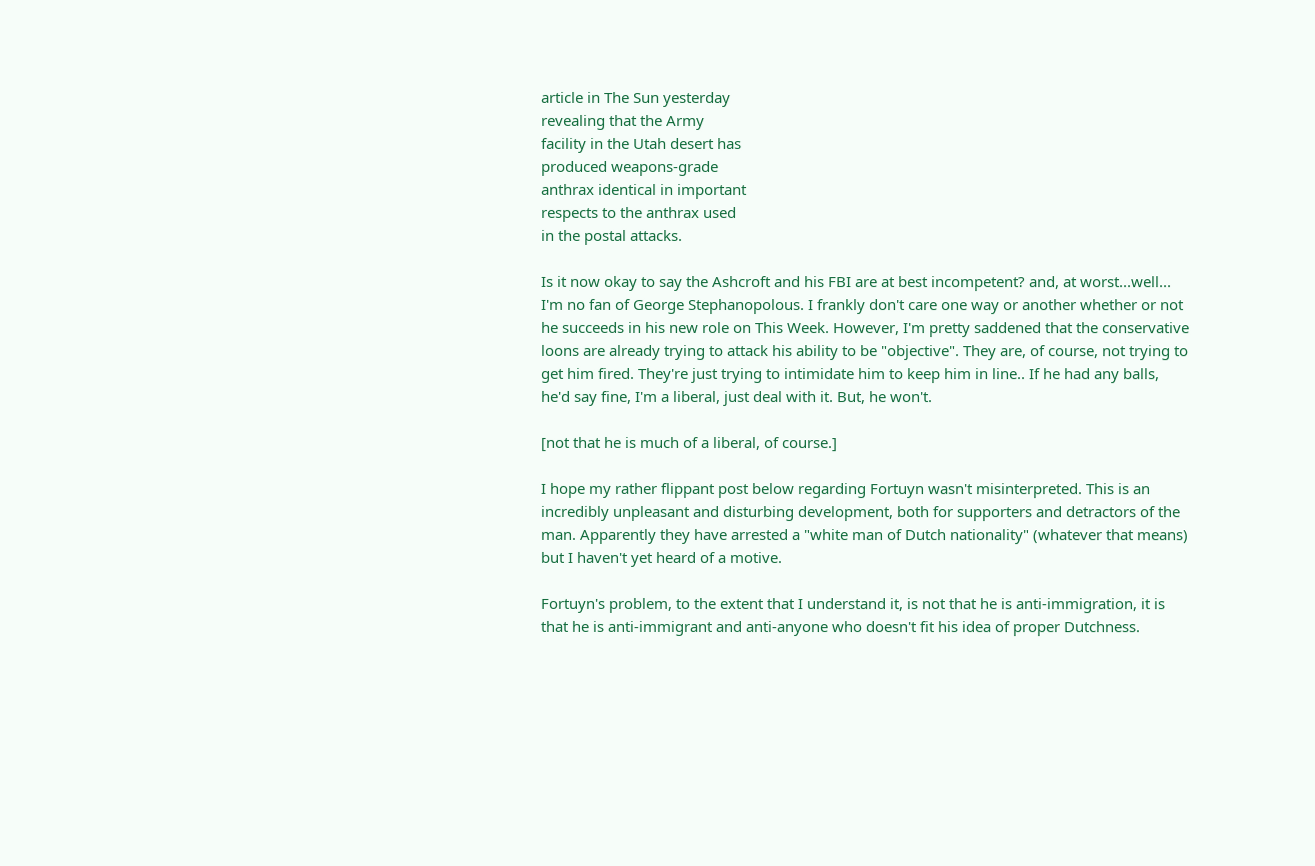article in The Sun yesterday
revealing that the Army
facility in the Utah desert has
produced weapons-grade
anthrax identical in important
respects to the anthrax used
in the postal attacks.

Is it now okay to say the Ashcroft and his FBI are at best incompetent? and, at worst...well...
I'm no fan of George Stephanopolous. I frankly don't care one way or another whether or not he succeeds in his new role on This Week. However, I'm pretty saddened that the conservative loons are already trying to attack his ability to be "objective". They are, of course, not trying to get him fired. They're just trying to intimidate him to keep him in line.. If he had any balls, he'd say fine, I'm a liberal, just deal with it. But, he won't.

[not that he is much of a liberal, of course.]

I hope my rather flippant post below regarding Fortuyn wasn't misinterpreted. This is an incredibly unpleasant and disturbing development, both for supporters and detractors of the man. Apparently they have arrested a "white man of Dutch nationality" (whatever that means) but I haven't yet heard of a motive.

Fortuyn's problem, to the extent that I understand it, is not that he is anti-immigration, it is that he is anti-immigrant and anti-anyone who doesn't fit his idea of proper Dutchness.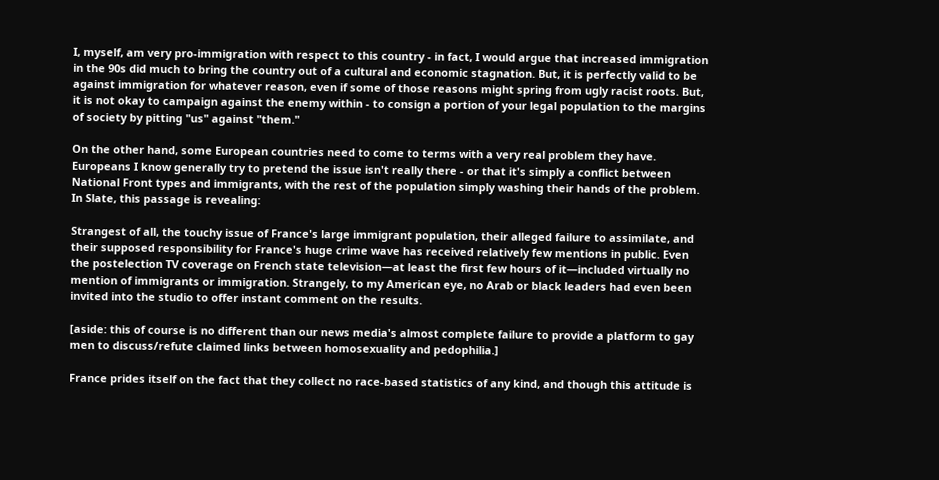I, myself, am very pro-immigration with respect to this country - in fact, I would argue that increased immigration in the 90s did much to bring the country out of a cultural and economic stagnation. But, it is perfectly valid to be against immigration for whatever reason, even if some of those reasons might spring from ugly racist roots. But, it is not okay to campaign against the enemy within - to consign a portion of your legal population to the margins of society by pitting "us" against "them."

On the other hand, some European countries need to come to terms with a very real problem they have. Europeans I know generally try to pretend the issue isn't really there - or that it's simply a conflict between National Front types and immigrants, with the rest of the population simply washing their hands of the problem. In Slate, this passage is revealing:

Strangest of all, the touchy issue of France's large immigrant population, their alleged failure to assimilate, and their supposed responsibility for France's huge crime wave has received relatively few mentions in public. Even the postelection TV coverage on French state television—at least the first few hours of it—included virtually no mention of immigrants or immigration. Strangely, to my American eye, no Arab or black leaders had even been invited into the studio to offer instant comment on the results.

[aside: this of course is no different than our news media's almost complete failure to provide a platform to gay men to discuss/refute claimed links between homosexuality and pedophilia.]

France prides itself on the fact that they collect no race-based statistics of any kind, and though this attitude is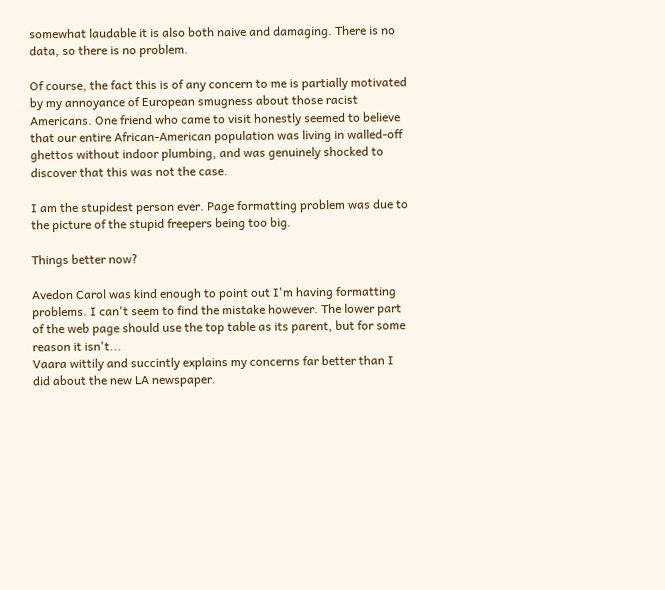somewhat laudable it is also both naive and damaging. There is no data, so there is no problem.

Of course, the fact this is of any concern to me is partially motivated by my annoyance of European smugness about those racist Americans. One friend who came to visit honestly seemed to believe that our entire African-American population was living in walled-off ghettos without indoor plumbing, and was genuinely shocked to discover that this was not the case.

I am the stupidest person ever. Page formatting problem was due to the picture of the stupid freepers being too big.

Things better now?

Avedon Carol was kind enough to point out I'm having formatting problems. I can't seem to find the mistake however. The lower part of the web page should use the top table as its parent, but for some reason it isn't...
Vaara wittily and succintly explains my concerns far better than I did about the new LA newspaper.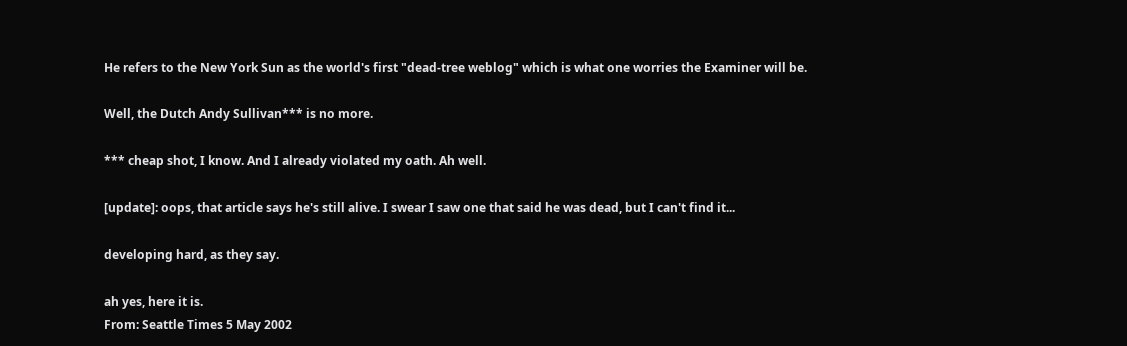He refers to the New York Sun as the world's first "dead-tree weblog" which is what one worries the Examiner will be.

Well, the Dutch Andy Sullivan*** is no more.

*** cheap shot, I know. And I already violated my oath. Ah well.

[update]: oops, that article says he's still alive. I swear I saw one that said he was dead, but I can't find it...

developing hard, as they say.

ah yes, here it is.
From: Seattle Times 5 May 2002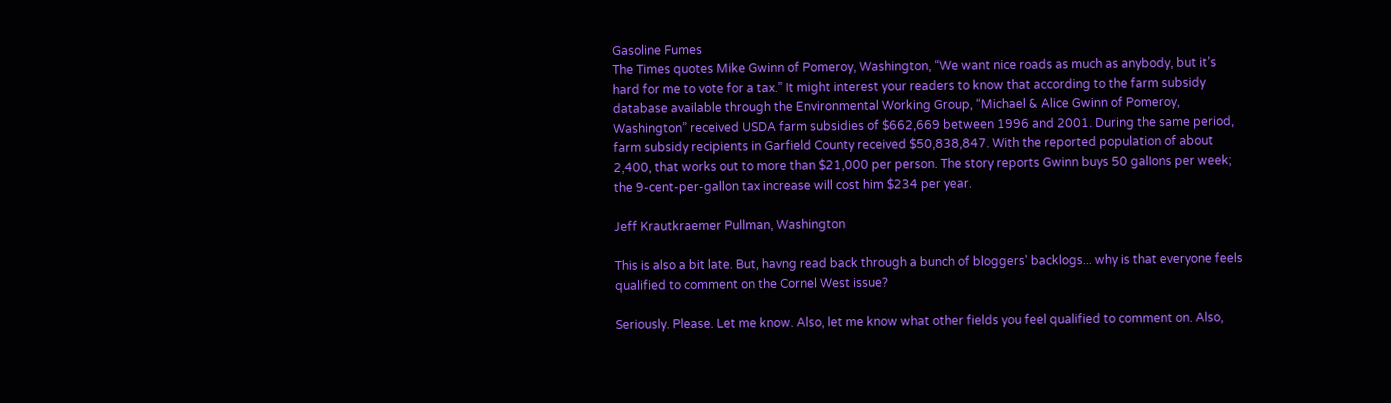Gasoline Fumes
The Times quotes Mike Gwinn of Pomeroy, Washington, “We want nice roads as much as anybody, but it’s hard for me to vote for a tax.” It might interest your readers to know that according to the farm subsidy database available through the Environmental Working Group, “Michael & Alice Gwinn of Pomeroy, Washington” received USDA farm subsidies of $662,669 between 1996 and 2001. During the same period, farm subsidy recipients in Garfield County received $50,838,847. With the reported population of about 2,400, that works out to more than $21,000 per person. The story reports Gwinn buys 50 galIons per week; the 9-cent-per-gallon tax increase will cost him $234 per year.

Jeff Krautkraemer Pullman, Washington

This is also a bit late. But, havng read back through a bunch of bloggers' backlogs... why is that everyone feels qualified to comment on the Cornel West issue?

Seriously. Please. Let me know. Also, let me know what other fields you feel qualified to comment on. Also,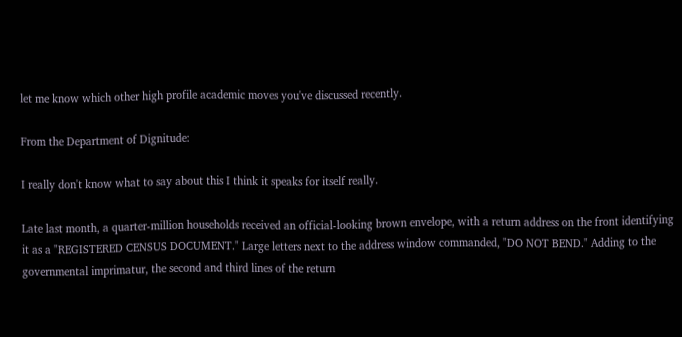let me know which other high profile academic moves you've discussed recently.

From the Department of Dignitude:

I really don't know what to say about this I think it speaks for itself really.

Late last month, a quarter-million households received an official-looking brown envelope, with a return address on the front identifying it as a "REGISTERED CENSUS DOCUMENT." Large letters next to the address window commanded, "DO NOT BEND." Adding to the governmental imprimatur, the second and third lines of the return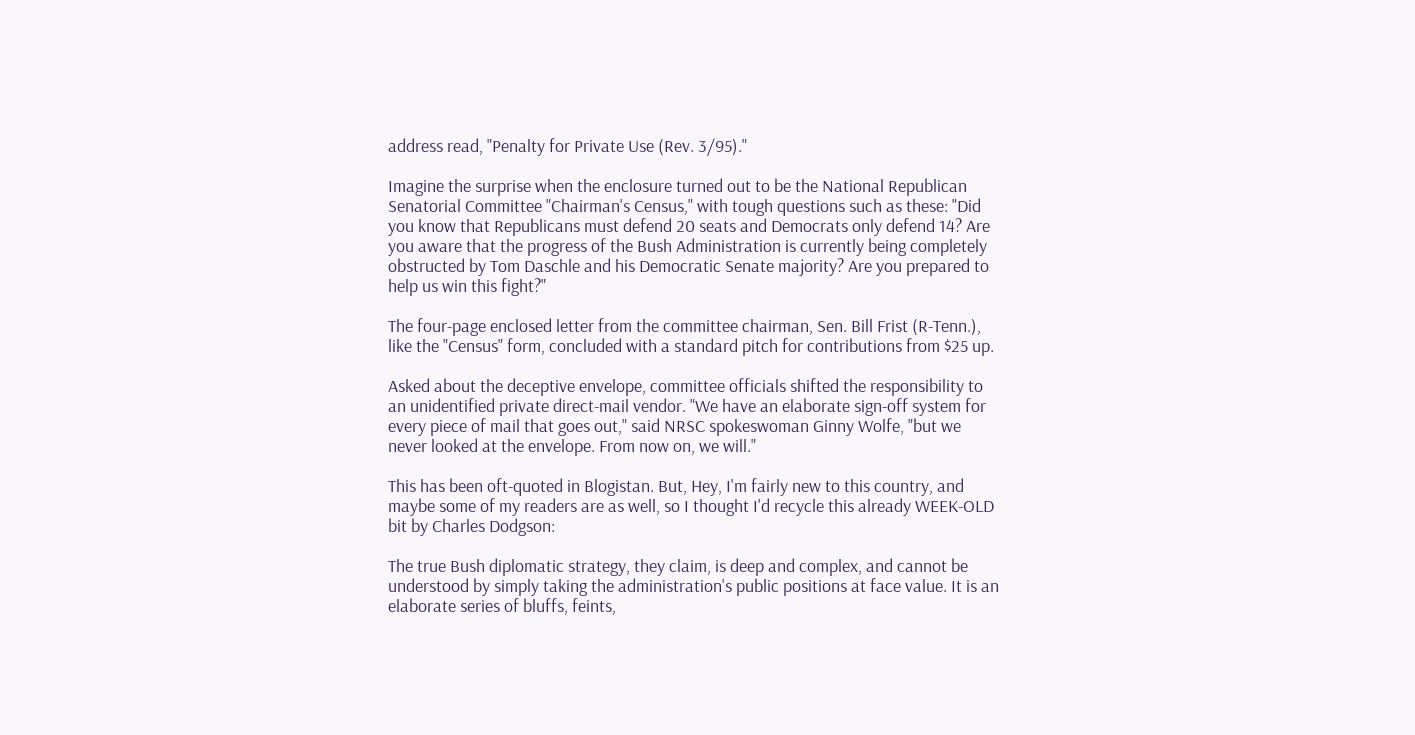address read, "Penalty for Private Use (Rev. 3/95)."

Imagine the surprise when the enclosure turned out to be the National Republican Senatorial Committee "Chairman's Census," with tough questions such as these: "Did you know that Republicans must defend 20 seats and Democrats only defend 14? Are you aware that the progress of the Bush Administration is currently being completely obstructed by Tom Daschle and his Democratic Senate majority? Are you prepared to help us win this fight?"

The four-page enclosed letter from the committee chairman, Sen. Bill Frist (R-Tenn.), like the "Census" form, concluded with a standard pitch for contributions from $25 up.

Asked about the deceptive envelope, committee officials shifted the responsibility to an unidentified private direct-mail vendor. "We have an elaborate sign-off system for every piece of mail that goes out," said NRSC spokeswoman Ginny Wolfe, "but we never looked at the envelope. From now on, we will."

This has been oft-quoted in Blogistan. But, Hey, I'm fairly new to this country, and maybe some of my readers are as well, so I thought I'd recycle this already WEEK-OLD bit by Charles Dodgson:

The true Bush diplomatic strategy, they claim, is deep and complex, and cannot be understood by simply taking the administration's public positions at face value. It is an elaborate series of bluffs, feints,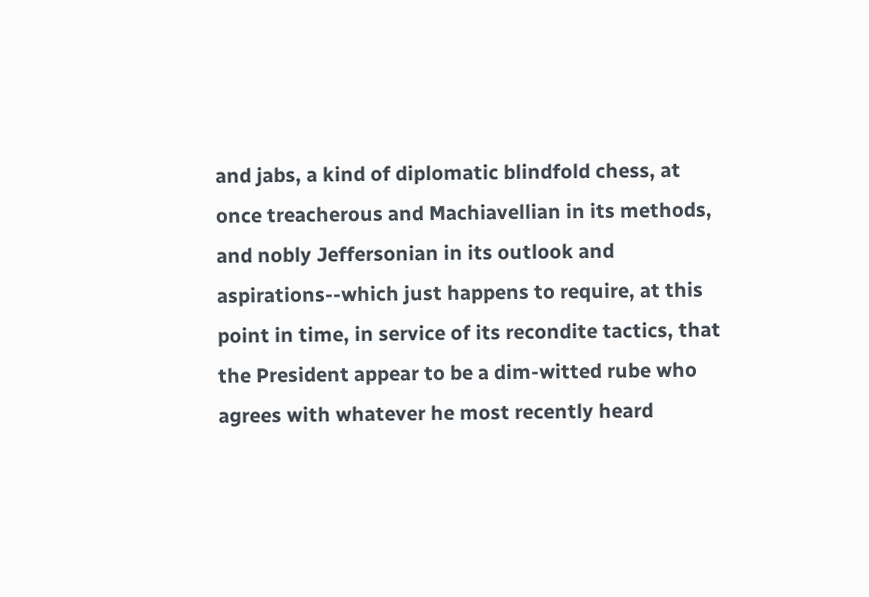and jabs, a kind of diplomatic blindfold chess, at once treacherous and Machiavellian in its methods, and nobly Jeffersonian in its outlook and aspirations--which just happens to require, at this point in time, in service of its recondite tactics, that the President appear to be a dim-witted rube who agrees with whatever he most recently heard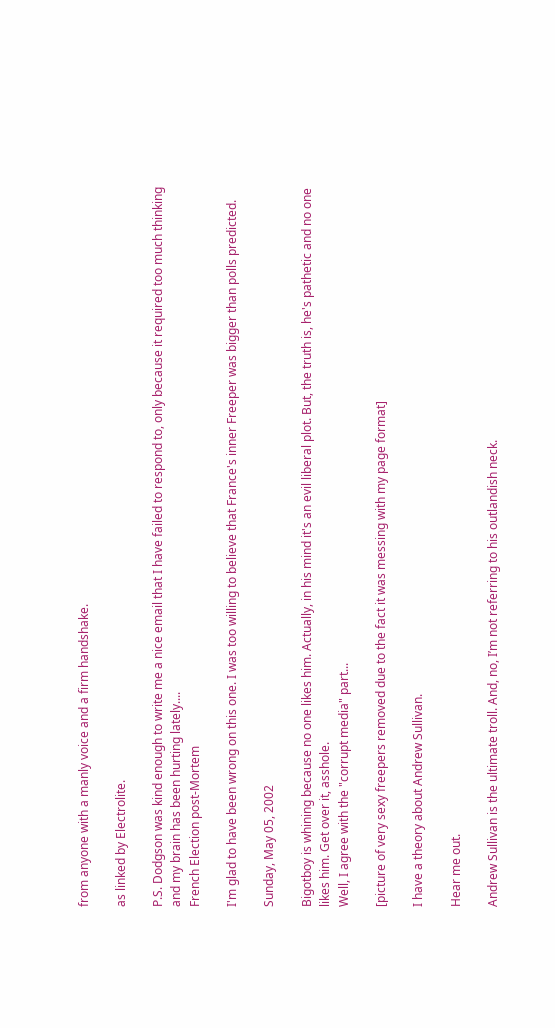from anyone with a manly voice and a firm handshake.

as linked by Electrolite.

P.S. Dodgson was kind enough to write me a nice email that I have failed to respond to, only because it required too much thinking and my brain has been hurting lately....
French Election post-Mortem

I'm glad to have been wrong on this one. I was too willing to believe that France's inner Freeper was bigger than polls predicted.

Sunday, May 05, 2002

Bigotboy is whining because no one likes him. Actually, in his mind it's an evil liberal plot. But, the truth is, he's pathetic and no one likes him. Get over it, asshole.
Well, I agree with the "corrupt media" part...

[picture of very sexy freepers removed due to the fact it was messing with my page format]

I have a theory about Andrew Sullivan.

Hear me out.

Andrew Sullivan is the ultimate troll. And, no, I’m not referring to his outlandish neck.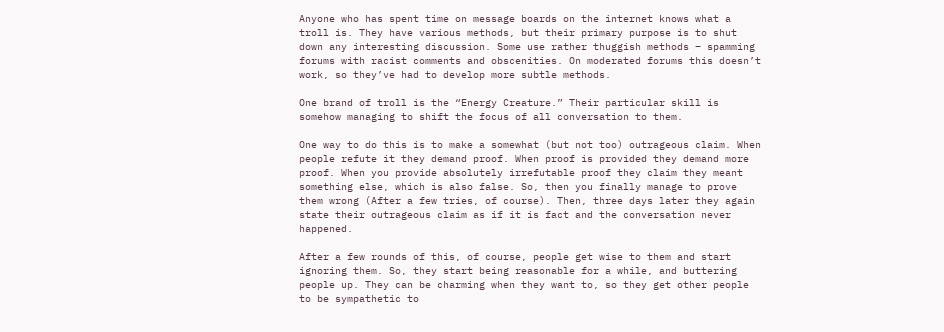Anyone who has spent time on message boards on the internet knows what a troll is. They have various methods, but their primary purpose is to shut down any interesting discussion. Some use rather thuggish methods – spamming forums with racist comments and obscenities. On moderated forums this doesn’t work, so they’ve had to develop more subtle methods.

One brand of troll is the “Energy Creature.” Their particular skill is somehow managing to shift the focus of all conversation to them.

One way to do this is to make a somewhat (but not too) outrageous claim. When people refute it they demand proof. When proof is provided they demand more proof. When you provide absolutely irrefutable proof they claim they meant something else, which is also false. So, then you finally manage to prove them wrong (After a few tries, of course). Then, three days later they again state their outrageous claim as if it is fact and the conversation never happened.

After a few rounds of this, of course, people get wise to them and start ignoring them. So, they start being reasonable for a while, and buttering people up. They can be charming when they want to, so they get other people to be sympathetic to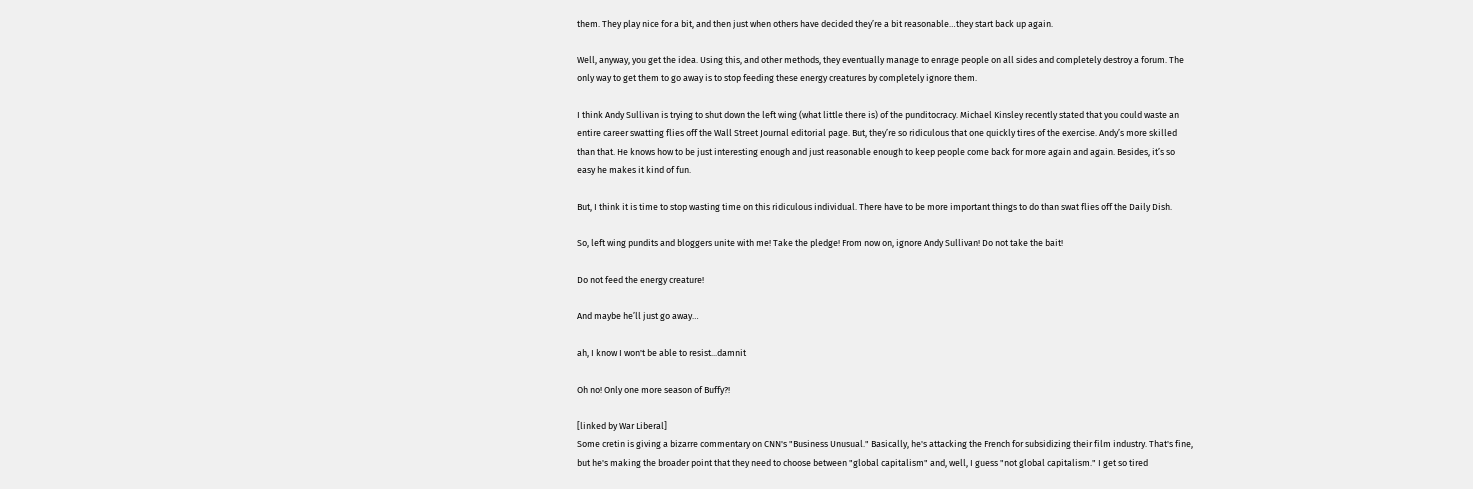them. They play nice for a bit, and then just when others have decided they’re a bit reasonable…they start back up again.

Well, anyway, you get the idea. Using this, and other methods, they eventually manage to enrage people on all sides and completely destroy a forum. The only way to get them to go away is to stop feeding these energy creatures by completely ignore them.

I think Andy Sullivan is trying to shut down the left wing (what little there is) of the punditocracy. Michael Kinsley recently stated that you could waste an entire career swatting flies off the Wall Street Journal editorial page. But, they’re so ridiculous that one quickly tires of the exercise. Andy’s more skilled than that. He knows how to be just interesting enough and just reasonable enough to keep people come back for more again and again. Besides, it’s so easy he makes it kind of fun.

But, I think it is time to stop wasting time on this ridiculous individual. There have to be more important things to do than swat flies off the Daily Dish.

So, left wing pundits and bloggers unite with me! Take the pledge! From now on, ignore Andy Sullivan! Do not take the bait!

Do not feed the energy creature!

And maybe he’ll just go away…

ah, I know I won't be able to resist...damnit

Oh no! Only one more season of Buffy?!

[linked by War Liberal]
Some cretin is giving a bizarre commentary on CNN's "Business Unusual." Basically, he's attacking the French for subsidizing their film industry. That's fine, but he's making the broader point that they need to choose between "global capitalism" and, well, I guess "not global capitalism." I get so tired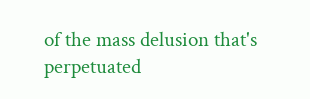of the mass delusion that's perpetuated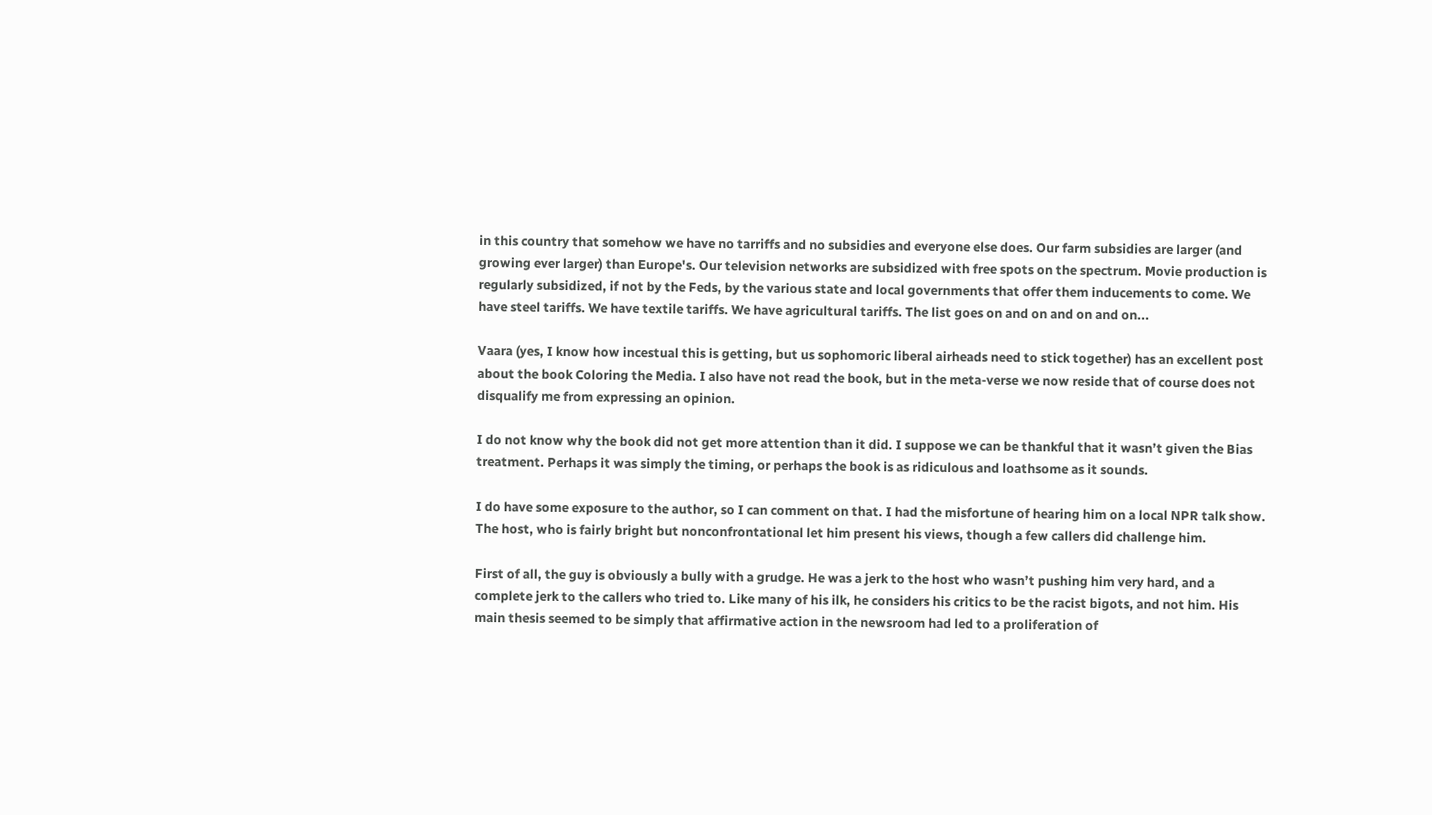in this country that somehow we have no tarriffs and no subsidies and everyone else does. Our farm subsidies are larger (and growing ever larger) than Europe's. Our television networks are subsidized with free spots on the spectrum. Movie production is regularly subsidized, if not by the Feds, by the various state and local governments that offer them inducements to come. We have steel tariffs. We have textile tariffs. We have agricultural tariffs. The list goes on and on and on and on...

Vaara (yes, I know how incestual this is getting, but us sophomoric liberal airheads need to stick together) has an excellent post about the book Coloring the Media. I also have not read the book, but in the meta-verse we now reside that of course does not disqualify me from expressing an opinion.

I do not know why the book did not get more attention than it did. I suppose we can be thankful that it wasn’t given the Bias treatment. Perhaps it was simply the timing, or perhaps the book is as ridiculous and loathsome as it sounds.

I do have some exposure to the author, so I can comment on that. I had the misfortune of hearing him on a local NPR talk show. The host, who is fairly bright but nonconfrontational let him present his views, though a few callers did challenge him.

First of all, the guy is obviously a bully with a grudge. He was a jerk to the host who wasn’t pushing him very hard, and a complete jerk to the callers who tried to. Like many of his ilk, he considers his critics to be the racist bigots, and not him. His main thesis seemed to be simply that affirmative action in the newsroom had led to a proliferation of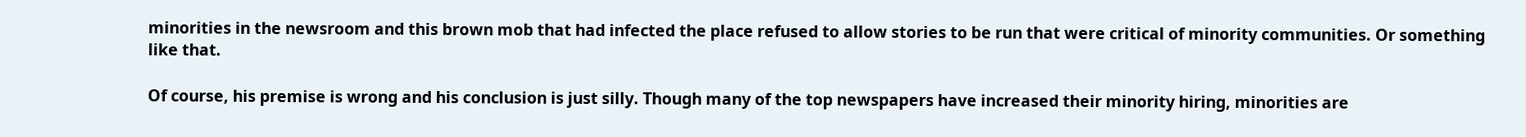minorities in the newsroom and this brown mob that had infected the place refused to allow stories to be run that were critical of minority communities. Or something like that.

Of course, his premise is wrong and his conclusion is just silly. Though many of the top newspapers have increased their minority hiring, minorities are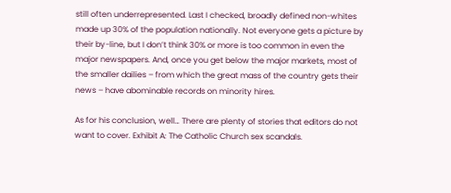still often underrepresented. Last I checked, broadly defined non-whites made up 30% of the population nationally. Not everyone gets a picture by their by-line, but I don’t think 30% or more is too common in even the major newspapers. And, once you get below the major markets, most of the smaller dailies – from which the great mass of the country gets their news – have abominable records on minority hires.

As for his conclusion, well… There are plenty of stories that editors do not want to cover. Exhibit A: The Catholic Church sex scandals.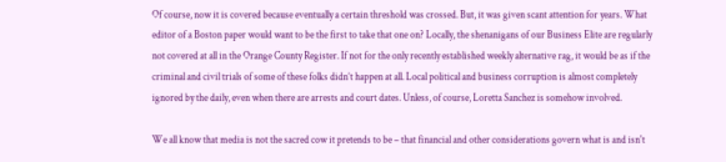Of course, now it is covered because eventually a certain threshold was crossed. But, it was given scant attention for years. What editor of a Boston paper would want to be the first to take that one on? Locally, the shenanigans of our Business Elite are regularly not covered at all in the Orange County Register. If not for the only recently established weekly alternative rag, it would be as if the criminal and civil trials of some of these folks didn’t happen at all. Local political and business corruption is almost completely ignored by the daily, even when there are arrests and court dates. Unless, of course, Loretta Sanchez is somehow involved.

We all know that media is not the sacred cow it pretends to be – that financial and other considerations govern what is and isn't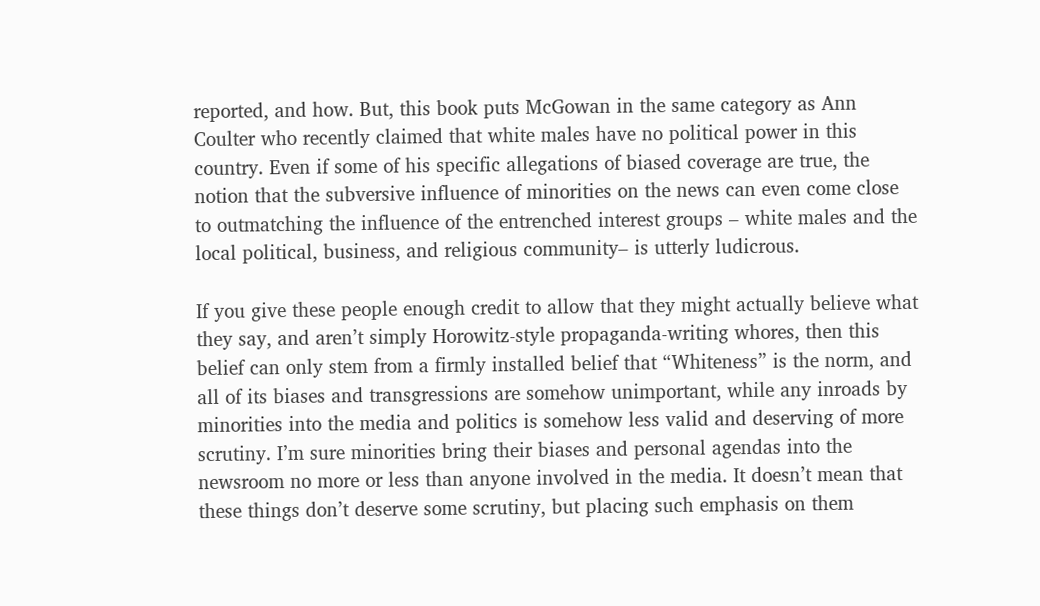reported, and how. But, this book puts McGowan in the same category as Ann Coulter who recently claimed that white males have no political power in this country. Even if some of his specific allegations of biased coverage are true, the notion that the subversive influence of minorities on the news can even come close to outmatching the influence of the entrenched interest groups – white males and the local political, business, and religious community– is utterly ludicrous.

If you give these people enough credit to allow that they might actually believe what they say, and aren’t simply Horowitz-style propaganda-writing whores, then this belief can only stem from a firmly installed belief that “Whiteness” is the norm, and all of its biases and transgressions are somehow unimportant, while any inroads by minorities into the media and politics is somehow less valid and deserving of more scrutiny. I’m sure minorities bring their biases and personal agendas into the newsroom no more or less than anyone involved in the media. It doesn’t mean that these things don’t deserve some scrutiny, but placing such emphasis on them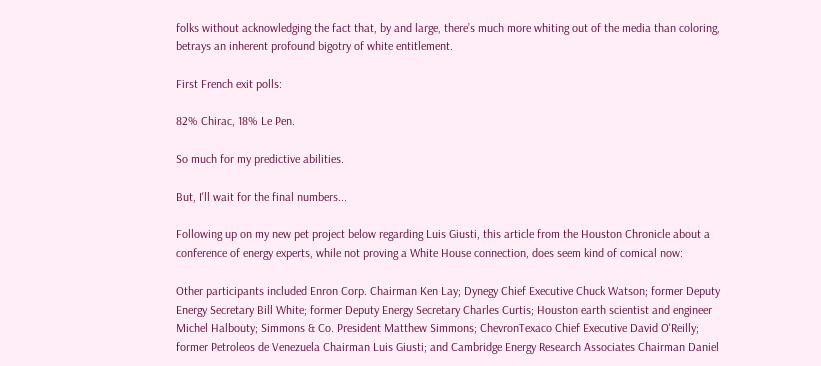folks without acknowledging the fact that, by and large, there’s much more whiting out of the media than coloring, betrays an inherent profound bigotry of white entitlement.

First French exit polls:

82% Chirac, 18% Le Pen.

So much for my predictive abilities.

But, I'll wait for the final numbers...

Following up on my new pet project below regarding Luis Giusti, this article from the Houston Chronicle about a conference of energy experts, while not proving a White House connection, does seem kind of comical now:

Other participants included Enron Corp. Chairman Ken Lay; Dynegy Chief Executive Chuck Watson; former Deputy
Energy Secretary Bill White; former Deputy Energy Secretary Charles Curtis; Houston earth scientist and engineer
Michel Halbouty; Simmons & Co. President Matthew Simmons; ChevronTexaco Chief Executive David O'Reilly;
former Petroleos de Venezuela Chairman Luis Giusti; and Cambridge Energy Research Associates Chairman Daniel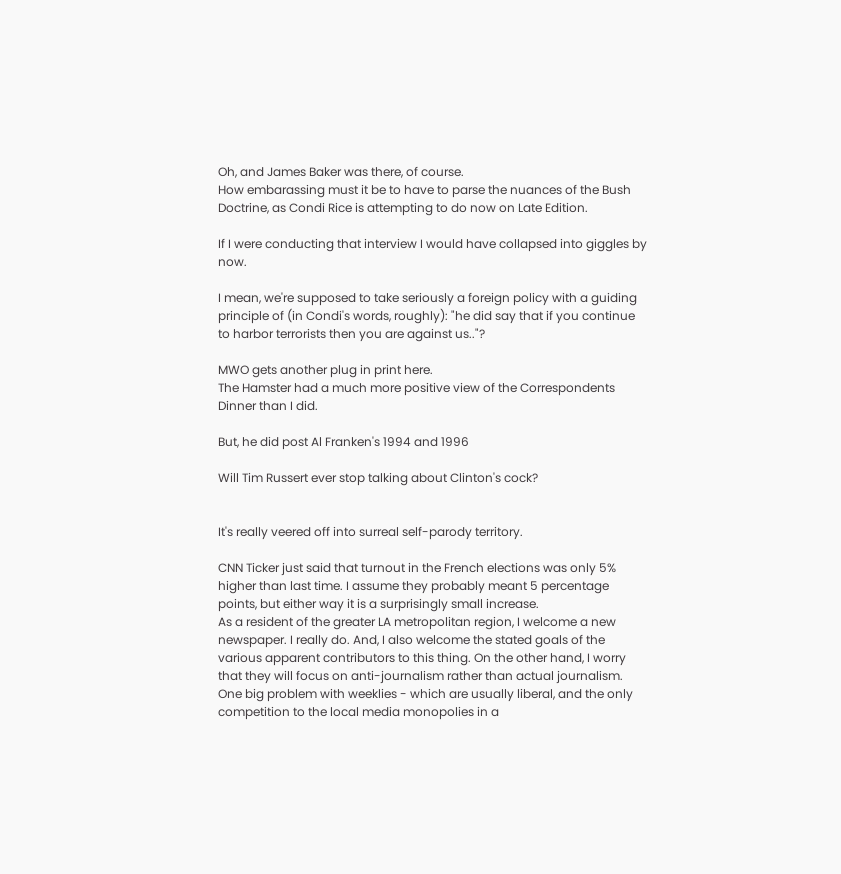Oh, and James Baker was there, of course.
How embarassing must it be to have to parse the nuances of the Bush Doctrine, as Condi Rice is attempting to do now on Late Edition.

If I were conducting that interview I would have collapsed into giggles by now.

I mean, we're supposed to take seriously a foreign policy with a guiding principle of (in Condi's words, roughly): "he did say that if you continue to harbor terrorists then you are against us.."?

MWO gets another plug in print here.
The Hamster had a much more positive view of the Correspondents Dinner than I did.

But, he did post Al Franken's 1994 and 1996

Will Tim Russert ever stop talking about Clinton's cock?


It's really veered off into surreal self-parody territory.

CNN Ticker just said that turnout in the French elections was only 5% higher than last time. I assume they probably meant 5 percentage points, but either way it is a surprisingly small increase.
As a resident of the greater LA metropolitan region, I welcome a new newspaper. I really do. And, I also welcome the stated goals of the various apparent contributors to this thing. On the other hand, I worry that they will focus on anti-journalism rather than actual journalism. One big problem with weeklies - which are usually liberal, and the only competition to the local media monopolies in a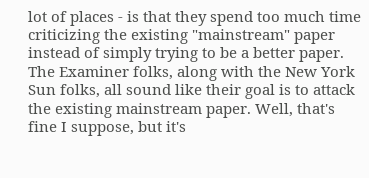lot of places - is that they spend too much time criticizing the existing "mainstream" paper instead of simply trying to be a better paper. The Examiner folks, along with the New York Sun folks, all sound like their goal is to attack the existing mainstream paper. Well, that's fine I suppose, but it's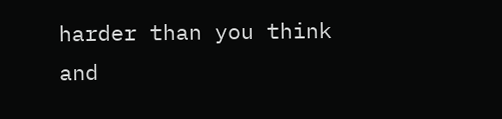harder than you think and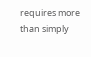requires more than simply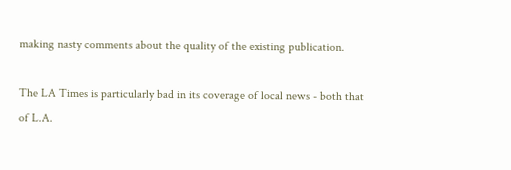making nasty comments about the quality of the existing publication.

The LA Times is particularly bad in its coverage of local news - both that of L.A.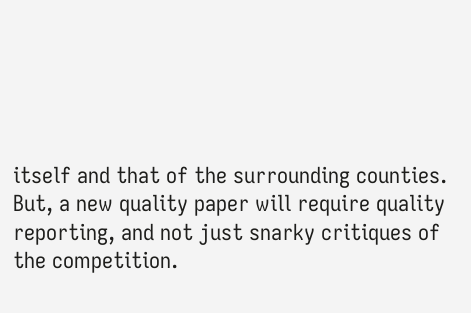itself and that of the surrounding counties. But, a new quality paper will require quality reporting, and not just snarky critiques of the competition.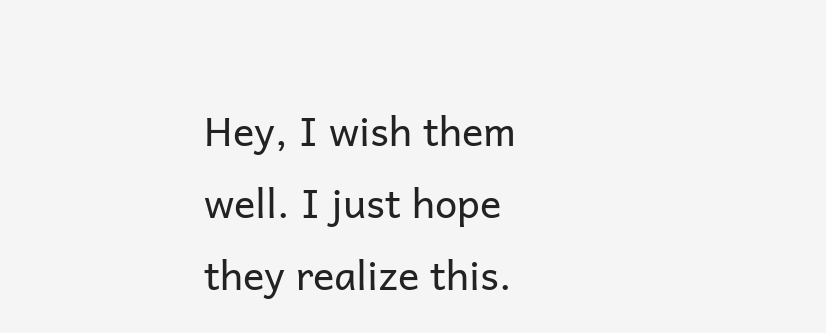Hey, I wish them well. I just hope they realize this.